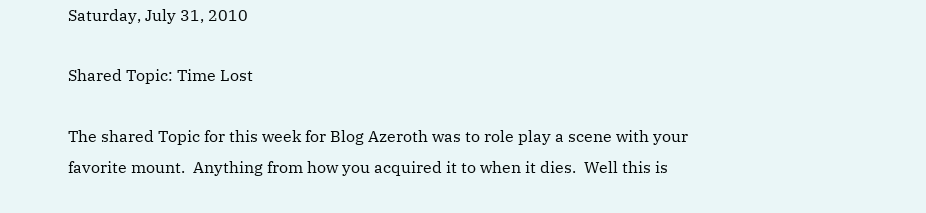Saturday, July 31, 2010

Shared Topic: Time Lost

The shared Topic for this week for Blog Azeroth was to role play a scene with your favorite mount.  Anything from how you acquired it to when it dies.  Well this is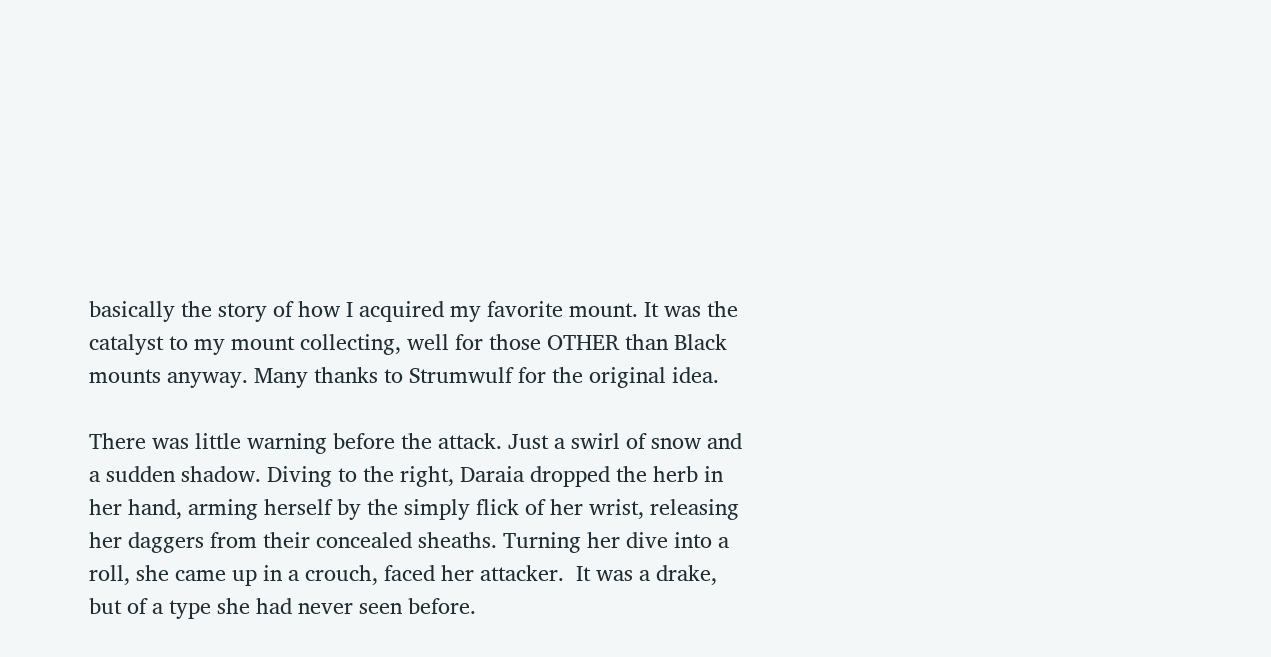basically the story of how I acquired my favorite mount. It was the catalyst to my mount collecting, well for those OTHER than Black mounts anyway. Many thanks to Strumwulf for the original idea.

There was little warning before the attack. Just a swirl of snow and a sudden shadow. Diving to the right, Daraia dropped the herb in her hand, arming herself by the simply flick of her wrist, releasing her daggers from their concealed sheaths. Turning her dive into a roll, she came up in a crouch, faced her attacker.  It was a drake, but of a type she had never seen before.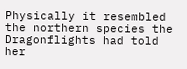Physically it resembled the northern species the Dragonflights had told her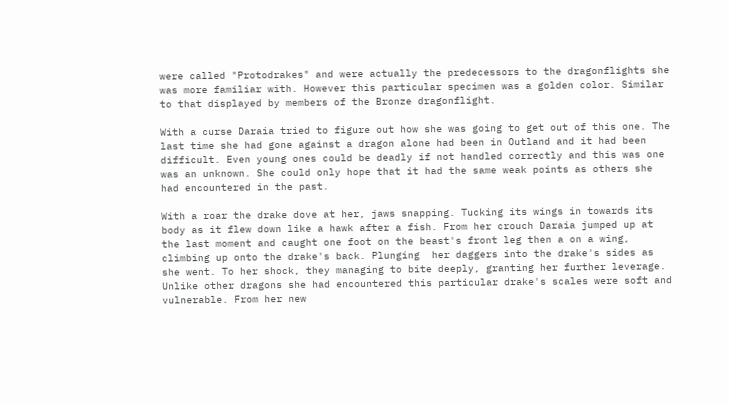were called "Protodrakes" and were actually the predecessors to the dragonflights she was more familiar with. However this particular specimen was a golden color. Similar to that displayed by members of the Bronze dragonflight.

With a curse Daraia tried to figure out how she was going to get out of this one. The last time she had gone against a dragon alone had been in Outland and it had been difficult. Even young ones could be deadly if not handled correctly and this was one was an unknown. She could only hope that it had the same weak points as others she had encountered in the past.

With a roar the drake dove at her, jaws snapping. Tucking its wings in towards its body as it flew down like a hawk after a fish. From her crouch Daraia jumped up at the last moment and caught one foot on the beast's front leg then a on a wing, climbing up onto the drake's back. Plunging  her daggers into the drake's sides as she went. To her shock, they managing to bite deeply, granting her further leverage. Unlike other dragons she had encountered this particular drake's scales were soft and vulnerable. From her new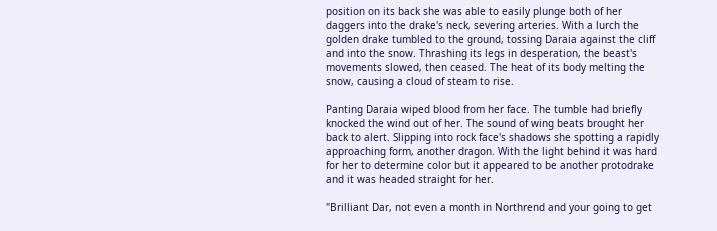position on its back she was able to easily plunge both of her daggers into the drake's neck, severing arteries. With a lurch the golden drake tumbled to the ground, tossing Daraia against the cliff and into the snow. Thrashing its legs in desperation, the beast's movements slowed, then ceased. The heat of its body melting the snow, causing a cloud of steam to rise.

Panting Daraia wiped blood from her face. The tumble had briefly knocked the wind out of her. The sound of wing beats brought her back to alert. Slipping into rock face's shadows she spotting a rapidly approaching form, another dragon. With the light behind it was hard for her to determine color but it appeared to be another protodrake and it was headed straight for her.

"Brilliant Dar, not even a month in Northrend and your going to get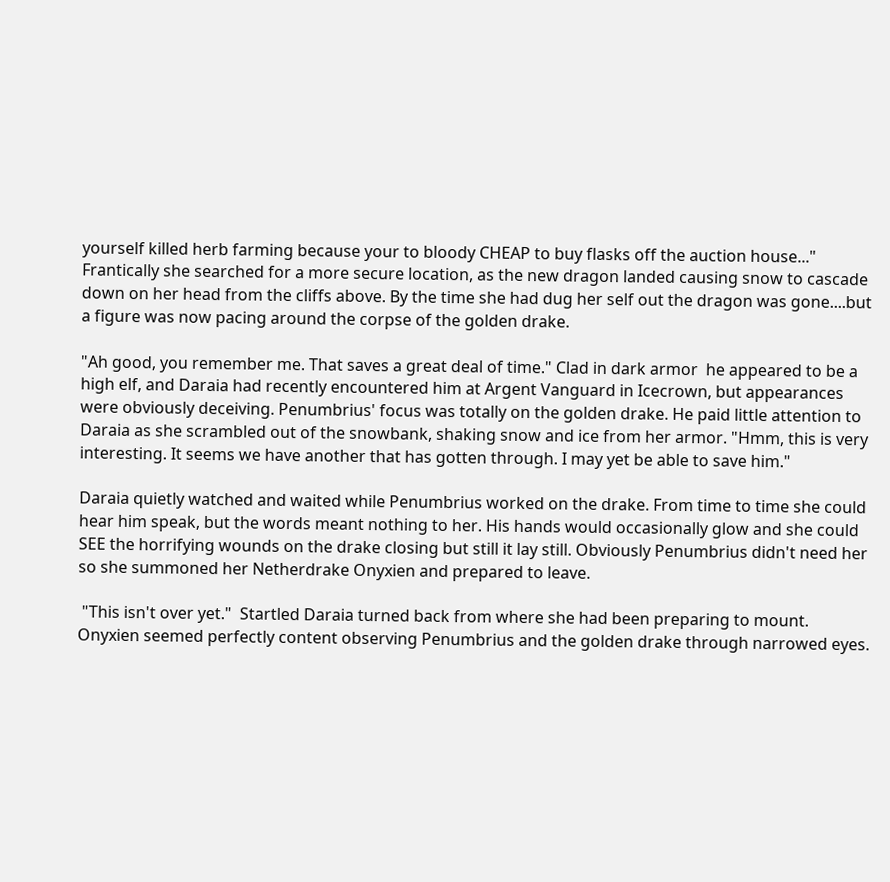yourself killed herb farming because your to bloody CHEAP to buy flasks off the auction house..." Frantically she searched for a more secure location, as the new dragon landed causing snow to cascade down on her head from the cliffs above. By the time she had dug her self out the dragon was gone....but a figure was now pacing around the corpse of the golden drake.

"Ah good, you remember me. That saves a great deal of time." Clad in dark armor  he appeared to be a high elf, and Daraia had recently encountered him at Argent Vanguard in Icecrown, but appearances were obviously deceiving. Penumbrius' focus was totally on the golden drake. He paid little attention to Daraia as she scrambled out of the snowbank, shaking snow and ice from her armor. "Hmm, this is very interesting. It seems we have another that has gotten through. I may yet be able to save him."

Daraia quietly watched and waited while Penumbrius worked on the drake. From time to time she could hear him speak, but the words meant nothing to her. His hands would occasionally glow and she could SEE the horrifying wounds on the drake closing but still it lay still. Obviously Penumbrius didn't need her so she summoned her Netherdrake Onyxien and prepared to leave.

 "This isn't over yet."  Startled Daraia turned back from where she had been preparing to mount. Onyxien seemed perfectly content observing Penumbrius and the golden drake through narrowed eyes.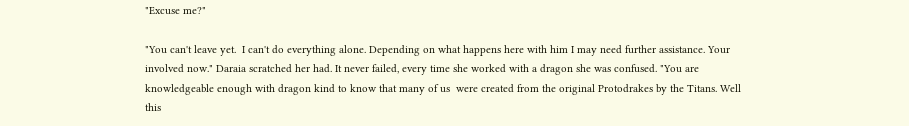"Excuse me?"

"You can't leave yet.  I can't do everything alone. Depending on what happens here with him I may need further assistance. Your involved now." Daraia scratched her had. It never failed, every time she worked with a dragon she was confused. "You are knowledgeable enough with dragon kind to know that many of us  were created from the original Protodrakes by the Titans. Well this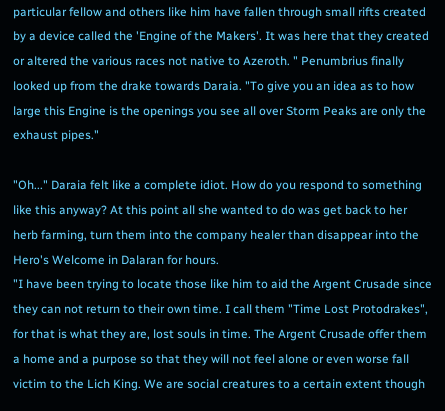particular fellow and others like him have fallen through small rifts created by a device called the 'Engine of the Makers'. It was here that they created or altered the various races not native to Azeroth. " Penumbrius finally looked up from the drake towards Daraia. "To give you an idea as to how large this Engine is the openings you see all over Storm Peaks are only the exhaust pipes."

"Oh..." Daraia felt like a complete idiot. How do you respond to something like this anyway? At this point all she wanted to do was get back to her herb farming, turn them into the company healer than disappear into the Hero's Welcome in Dalaran for hours.
"I have been trying to locate those like him to aid the Argent Crusade since they can not return to their own time. I call them "Time Lost Protodrakes", for that is what they are, lost souls in time. The Argent Crusade offer them a home and a purpose so that they will not feel alone or even worse fall victim to the Lich King. We are social creatures to a certain extent though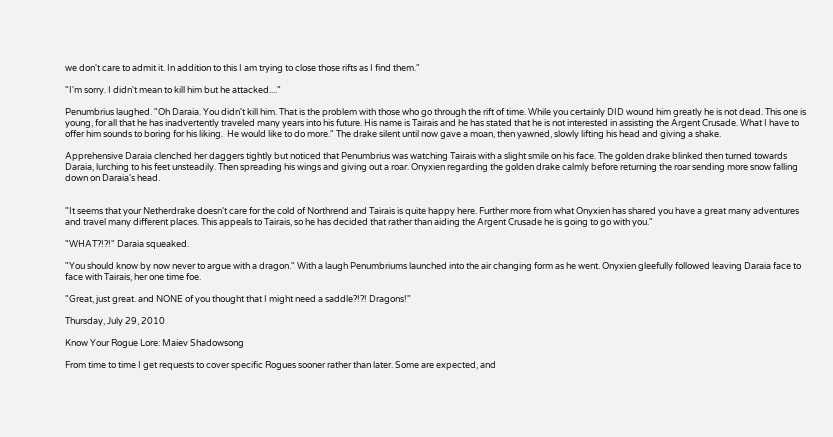we don't care to admit it. In addition to this I am trying to close those rifts as I find them."

"I'm sorry. I didn't mean to kill him but he attacked...."

Penumbrius laughed. "Oh Daraia. You didn't kill him. That is the problem with those who go through the rift of time. While you certainly DID wound him greatly he is not dead. This one is young, for all that he has inadvertently traveled many years into his future. His name is Tairais and he has stated that he is not interested in assisting the Argent Crusade. What I have to offer him sounds to boring for his liking.  He would like to do more." The drake silent until now gave a moan, then yawned, slowly lifting his head and giving a shake.

Apprehensive Daraia clenched her daggers tightly but noticed that Penumbrius was watching Tairais with a slight smile on his face. The golden drake blinked then turned towards Daraia, lurching to his feet unsteadily. Then spreading his wings and giving out a roar. Onyxien regarding the golden drake calmly before returning the roar sending more snow falling down on Daraia's head.


"It seems that your Netherdrake doesn't care for the cold of Northrend and Tairais is quite happy here. Further more from what Onyxien has shared you have a great many adventures and travel many different places. This appeals to Tairais, so he has decided that rather than aiding the Argent Crusade he is going to go with you."

"WHAT?!?!" Daraia squeaked.

"You should know by now never to argue with a dragon." With a laugh Penumbriums launched into the air changing form as he went. Onyxien gleefully followed leaving Daraia face to face with Tairais, her one time foe.

"Great, just great. and NONE of you thought that I might need a saddle?!?! Dragons!"

Thursday, July 29, 2010

Know Your Rogue Lore: Maiev Shadowsong

From time to time I get requests to cover specific Rogues sooner rather than later. Some are expected, and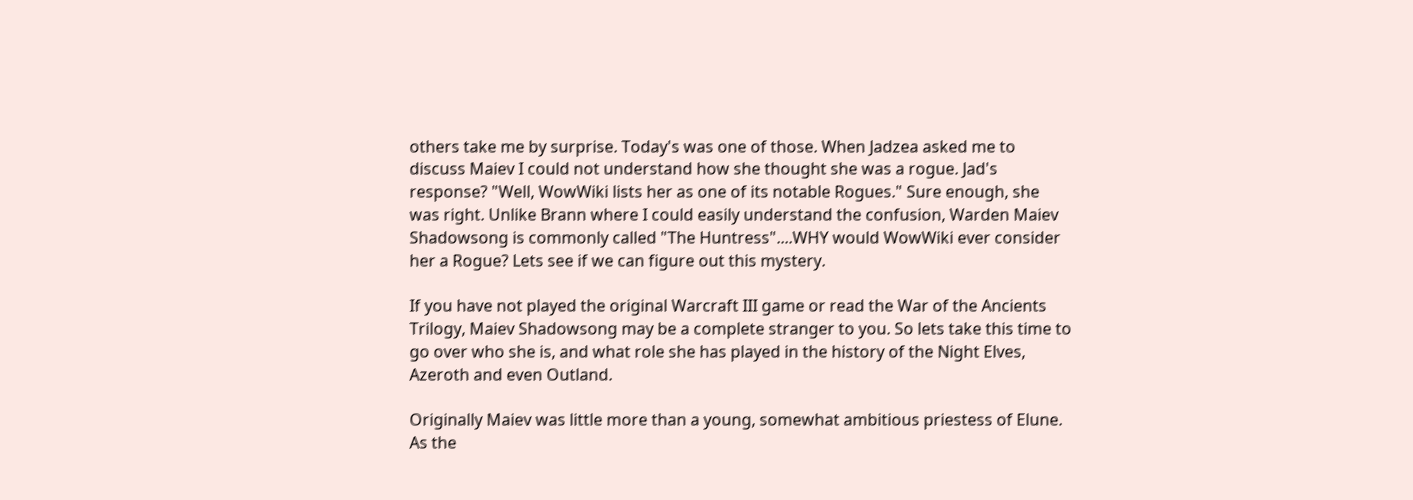others take me by surprise. Today's was one of those. When Jadzea asked me to discuss Maiev I could not understand how she thought she was a rogue. Jad's response? "Well, WowWiki lists her as one of its notable Rogues." Sure enough, she was right. Unlike Brann where I could easily understand the confusion, Warden Maiev Shadowsong is commonly called "The Huntress"....WHY would WowWiki ever consider her a Rogue? Lets see if we can figure out this mystery.

If you have not played the original Warcraft III game or read the War of the Ancients Trilogy, Maiev Shadowsong may be a complete stranger to you. So lets take this time to go over who she is, and what role she has played in the history of the Night Elves, Azeroth and even Outland.

Originally Maiev was little more than a young, somewhat ambitious priestess of Elune. As the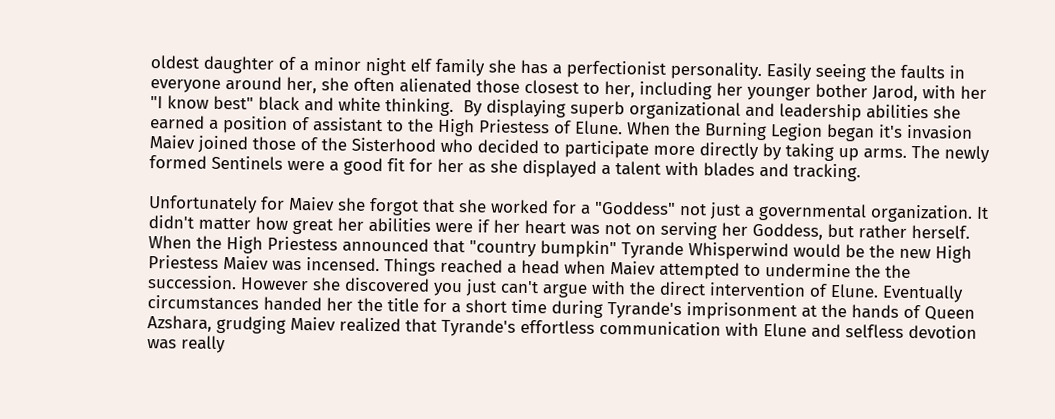oldest daughter of a minor night elf family she has a perfectionist personality. Easily seeing the faults in everyone around her, she often alienated those closest to her, including her younger bother Jarod, with her "I know best" black and white thinking.  By displaying superb organizational and leadership abilities she earned a position of assistant to the High Priestess of Elune. When the Burning Legion began it's invasion Maiev joined those of the Sisterhood who decided to participate more directly by taking up arms. The newly formed Sentinels were a good fit for her as she displayed a talent with blades and tracking.

Unfortunately for Maiev she forgot that she worked for a "Goddess" not just a governmental organization. It didn't matter how great her abilities were if her heart was not on serving her Goddess, but rather herself. When the High Priestess announced that "country bumpkin" Tyrande Whisperwind would be the new High Priestess Maiev was incensed. Things reached a head when Maiev attempted to undermine the the succession. However she discovered you just can't argue with the direct intervention of Elune. Eventually circumstances handed her the title for a short time during Tyrande's imprisonment at the hands of Queen Azshara, grudging Maiev realized that Tyrande's effortless communication with Elune and selfless devotion was really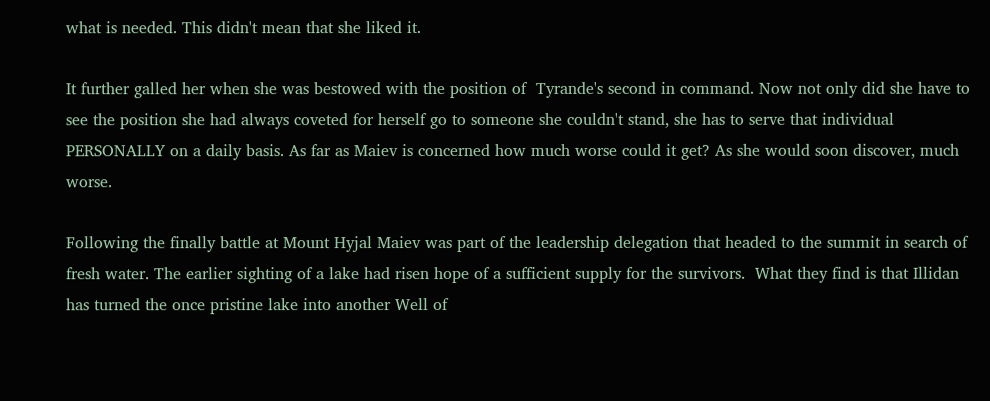what is needed. This didn't mean that she liked it.

It further galled her when she was bestowed with the position of  Tyrande's second in command. Now not only did she have to see the position she had always coveted for herself go to someone she couldn't stand, she has to serve that individual PERSONALLY on a daily basis. As far as Maiev is concerned how much worse could it get? As she would soon discover, much worse.

Following the finally battle at Mount Hyjal Maiev was part of the leadership delegation that headed to the summit in search of fresh water. The earlier sighting of a lake had risen hope of a sufficient supply for the survivors.  What they find is that Illidan has turned the once pristine lake into another Well of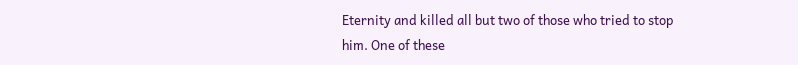Eternity and killed all but two of those who tried to stop him. One of these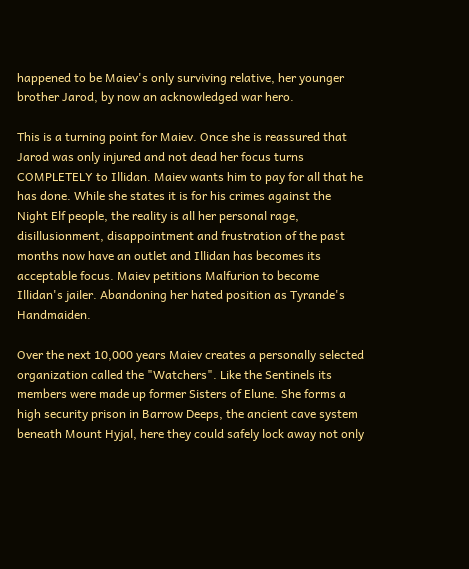happened to be Maiev's only surviving relative, her younger brother Jarod, by now an acknowledged war hero.

This is a turning point for Maiev. Once she is reassured that Jarod was only injured and not dead her focus turns COMPLETELY to Illidan. Maiev wants him to pay for all that he has done. While she states it is for his crimes against the Night Elf people, the reality is all her personal rage, disillusionment, disappointment and frustration of the past months now have an outlet and Illidan has becomes its acceptable focus. Maiev petitions Malfurion to become Illidan's jailer. Abandoning her hated position as Tyrande's Handmaiden.

Over the next 10,000 years Maiev creates a personally selected organization called the "Watchers". Like the Sentinels its members were made up former Sisters of Elune. She forms a high security prison in Barrow Deeps, the ancient cave system beneath Mount Hyjal, here they could safely lock away not only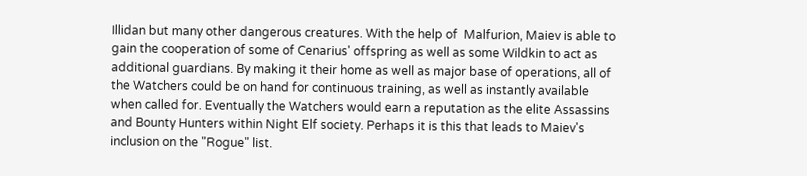Illidan but many other dangerous creatures. With the help of  Malfurion, Maiev is able to gain the cooperation of some of Cenarius' offspring as well as some Wildkin to act as additional guardians. By making it their home as well as major base of operations, all of the Watchers could be on hand for continuous training, as well as instantly available when called for. Eventually the Watchers would earn a reputation as the elite Assassins and Bounty Hunters within Night Elf society. Perhaps it is this that leads to Maiev's inclusion on the "Rogue" list.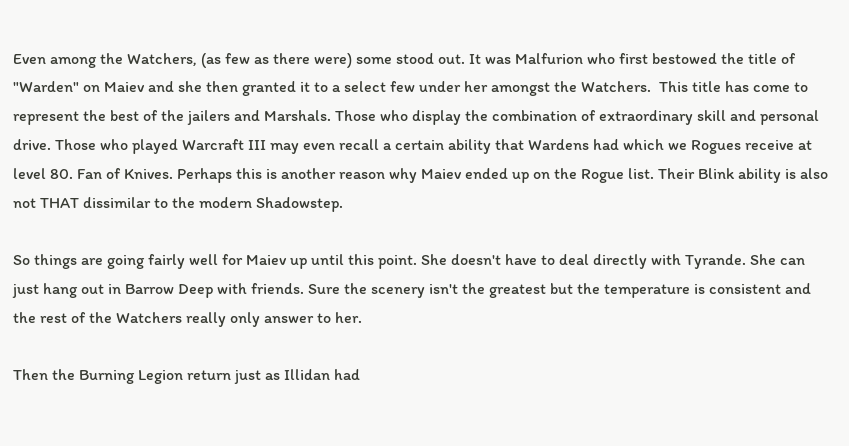Even among the Watchers, (as few as there were) some stood out. It was Malfurion who first bestowed the title of "Warden" on Maiev and she then granted it to a select few under her amongst the Watchers.  This title has come to represent the best of the jailers and Marshals. Those who display the combination of extraordinary skill and personal drive. Those who played Warcraft III may even recall a certain ability that Wardens had which we Rogues receive at level 80. Fan of Knives. Perhaps this is another reason why Maiev ended up on the Rogue list. Their Blink ability is also not THAT dissimilar to the modern Shadowstep.

So things are going fairly well for Maiev up until this point. She doesn't have to deal directly with Tyrande. She can just hang out in Barrow Deep with friends. Sure the scenery isn't the greatest but the temperature is consistent and the rest of the Watchers really only answer to her.

Then the Burning Legion return just as Illidan had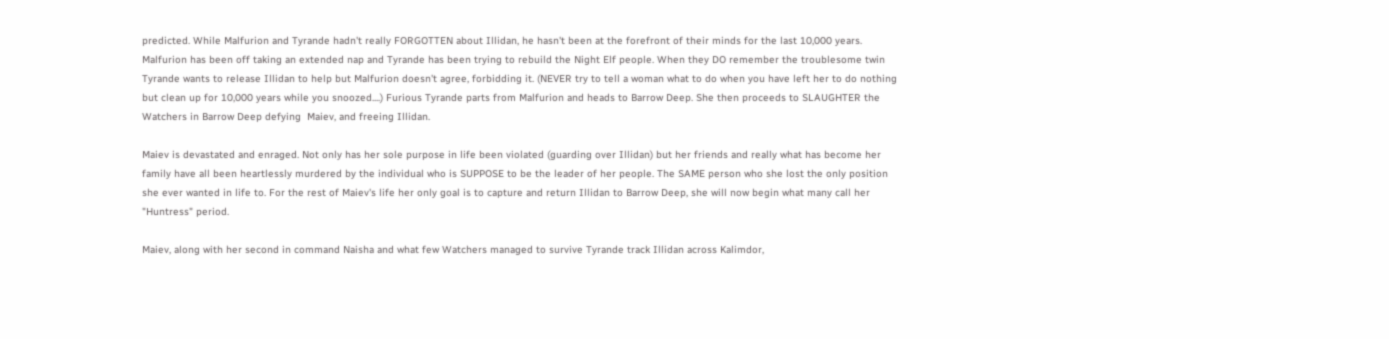predicted. While Malfurion and Tyrande hadn't really FORGOTTEN about Illidan, he hasn't been at the forefront of their minds for the last 10,000 years. Malfurion has been off taking an extended nap and Tyrande has been trying to rebuild the Night Elf people. When they DO remember the troublesome twin Tyrande wants to release Illidan to help but Malfurion doesn't agree, forbidding it. (NEVER try to tell a woman what to do when you have left her to do nothing but clean up for 10,000 years while you snoozed....) Furious Tyrande parts from Malfurion and heads to Barrow Deep. She then proceeds to SLAUGHTER the Watchers in Barrow Deep defying  Maiev, and freeing Illidan.

Maiev is devastated and enraged. Not only has her sole purpose in life been violated (guarding over Illidan) but her friends and really what has become her family have all been heartlessly murdered by the individual who is SUPPOSE to be the leader of her people. The SAME person who she lost the only position she ever wanted in life to. For the rest of Maiev's life her only goal is to capture and return Illidan to Barrow Deep, she will now begin what many call her "Huntress" period.

Maiev, along with her second in command Naisha and what few Watchers managed to survive Tyrande track Illidan across Kalimdor,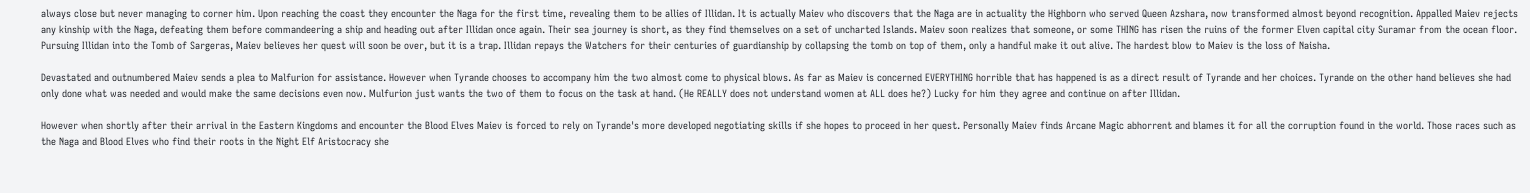always close but never managing to corner him. Upon reaching the coast they encounter the Naga for the first time, revealing them to be allies of Illidan. It is actually Maiev who discovers that the Naga are in actuality the Highborn who served Queen Azshara, now transformed almost beyond recognition. Appalled Maiev rejects any kinship with the Naga, defeating them before commandeering a ship and heading out after Illidan once again. Their sea journey is short, as they find themselves on a set of uncharted Islands. Maiev soon realizes that someone, or some THING has risen the ruins of the former Elven capital city Suramar from the ocean floor.  Pursuing Illidan into the Tomb of Sargeras, Maiev believes her quest will soon be over, but it is a trap. Illidan repays the Watchers for their centuries of guardianship by collapsing the tomb on top of them, only a handful make it out alive. The hardest blow to Maiev is the loss of Naisha.

Devastated and outnumbered Maiev sends a plea to Malfurion for assistance. However when Tyrande chooses to accompany him the two almost come to physical blows. As far as Maiev is concerned EVERYTHING horrible that has happened is as a direct result of Tyrande and her choices. Tyrande on the other hand believes she had only done what was needed and would make the same decisions even now. Mulfurion just wants the two of them to focus on the task at hand. (He REALLY does not understand women at ALL does he?) Lucky for him they agree and continue on after Illidan.

However when shortly after their arrival in the Eastern Kingdoms and encounter the Blood Elves Maiev is forced to rely on Tyrande's more developed negotiating skills if she hopes to proceed in her quest. Personally Maiev finds Arcane Magic abhorrent and blames it for all the corruption found in the world. Those races such as the Naga and Blood Elves who find their roots in the Night Elf Aristocracy she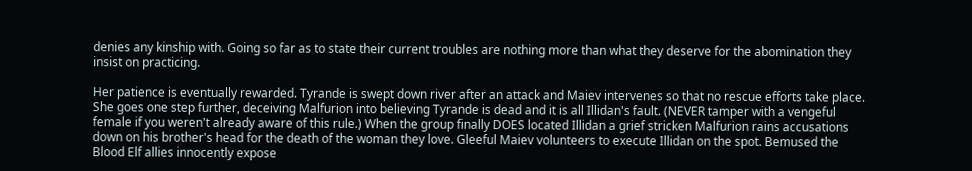denies any kinship with. Going so far as to state their current troubles are nothing more than what they deserve for the abomination they insist on practicing.

Her patience is eventually rewarded. Tyrande is swept down river after an attack and Maiev intervenes so that no rescue efforts take place. She goes one step further, deceiving Malfurion into believing Tyrande is dead and it is all Illidan's fault. (NEVER tamper with a vengeful female if you weren't already aware of this rule.) When the group finally DOES located Illidan a grief stricken Malfurion rains accusations down on his brother's head for the death of the woman they love. Gleeful Maiev volunteers to execute Illidan on the spot. Bemused the Blood Elf allies innocently expose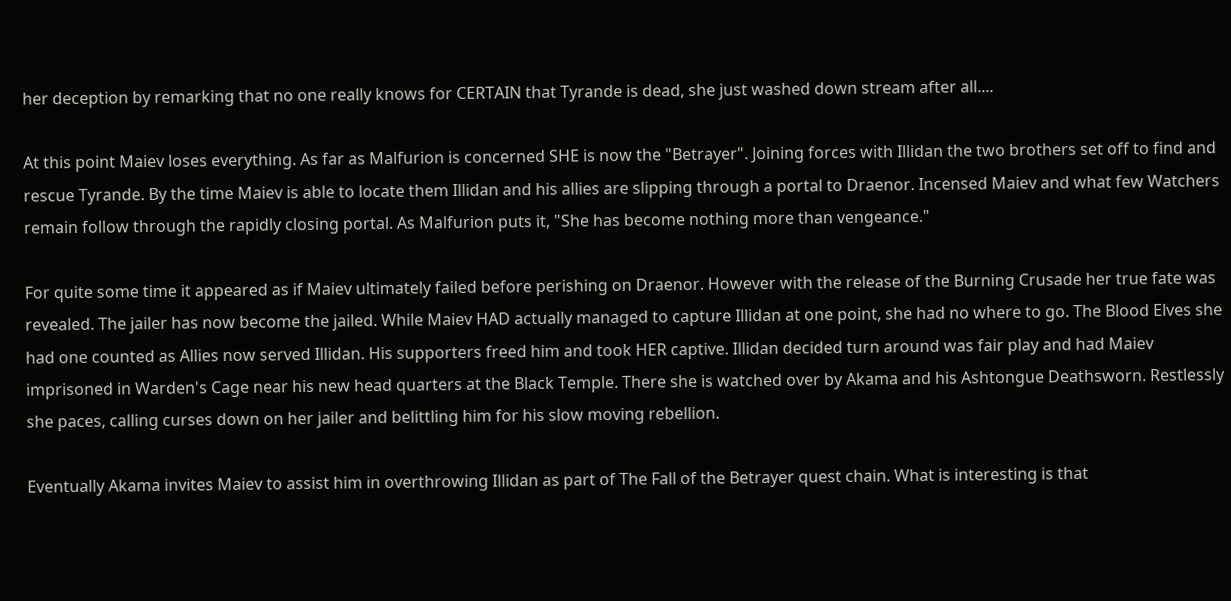her deception by remarking that no one really knows for CERTAIN that Tyrande is dead, she just washed down stream after all....

At this point Maiev loses everything. As far as Malfurion is concerned SHE is now the "Betrayer". Joining forces with Illidan the two brothers set off to find and rescue Tyrande. By the time Maiev is able to locate them Illidan and his allies are slipping through a portal to Draenor. Incensed Maiev and what few Watchers remain follow through the rapidly closing portal. As Malfurion puts it, "She has become nothing more than vengeance."

For quite some time it appeared as if Maiev ultimately failed before perishing on Draenor. However with the release of the Burning Crusade her true fate was revealed. The jailer has now become the jailed. While Maiev HAD actually managed to capture Illidan at one point, she had no where to go. The Blood Elves she had one counted as Allies now served Illidan. His supporters freed him and took HER captive. Illidan decided turn around was fair play and had Maiev imprisoned in Warden's Cage near his new head quarters at the Black Temple. There she is watched over by Akama and his Ashtongue Deathsworn. Restlessly she paces, calling curses down on her jailer and belittling him for his slow moving rebellion.

Eventually Akama invites Maiev to assist him in overthrowing Illidan as part of The Fall of the Betrayer quest chain. What is interesting is that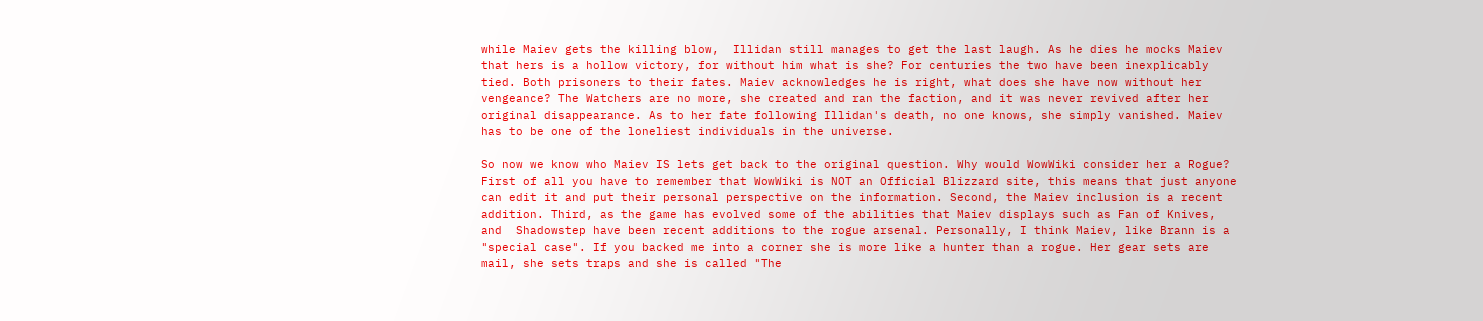while Maiev gets the killing blow,  Illidan still manages to get the last laugh. As he dies he mocks Maiev that hers is a hollow victory, for without him what is she? For centuries the two have been inexplicably tied. Both prisoners to their fates. Maiev acknowledges he is right, what does she have now without her vengeance? The Watchers are no more, she created and ran the faction, and it was never revived after her original disappearance. As to her fate following Illidan's death, no one knows, she simply vanished. Maiev has to be one of the loneliest individuals in the universe.

So now we know who Maiev IS lets get back to the original question. Why would WowWiki consider her a Rogue? First of all you have to remember that WowWiki is NOT an Official Blizzard site, this means that just anyone can edit it and put their personal perspective on the information. Second, the Maiev inclusion is a recent addition. Third, as the game has evolved some of the abilities that Maiev displays such as Fan of Knives, and  Shadowstep have been recent additions to the rogue arsenal. Personally, I think Maiev, like Brann is a "special case". If you backed me into a corner she is more like a hunter than a rogue. Her gear sets are mail, she sets traps and she is called "The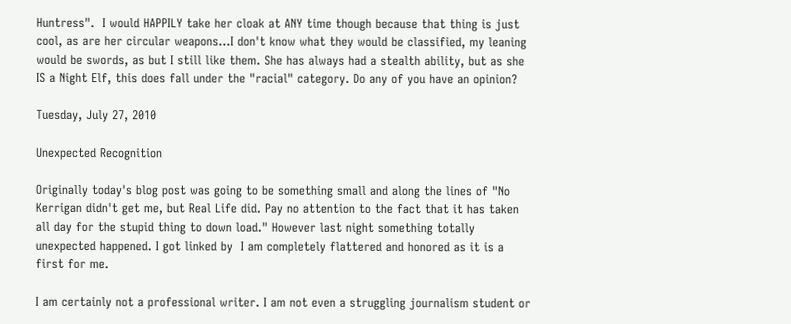Huntress".  I would HAPPILY take her cloak at ANY time though because that thing is just cool, as are her circular weapons...I don't know what they would be classified, my leaning would be swords, as but I still like them. She has always had a stealth ability, but as she IS a Night Elf, this does fall under the "racial" category. Do any of you have an opinion?

Tuesday, July 27, 2010

Unexpected Recognition

Originally today's blog post was going to be something small and along the lines of "No Kerrigan didn't get me, but Real Life did. Pay no attention to the fact that it has taken all day for the stupid thing to down load." However last night something totally unexpected happened. I got linked by  I am completely flattered and honored as it is a first for me.

I am certainly not a professional writer. I am not even a struggling journalism student or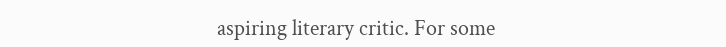aspiring literary critic. For some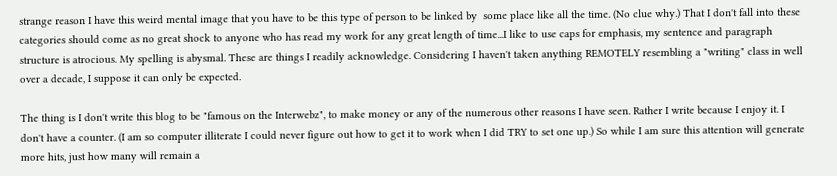strange reason I have this weird mental image that you have to be this type of person to be linked by  some place like all the time. (No clue why.) That I don't fall into these categories should come as no great shock to anyone who has read my work for any great length of time...I like to use caps for emphasis, my sentence and paragraph structure is atrocious. My spelling is abysmal. These are things I readily acknowledge. Considering I haven't taken anything REMOTELY resembling a "writing" class in well over a decade, I suppose it can only be expected.

The thing is I don't write this blog to be "famous on the Interwebz", to make money or any of the numerous other reasons I have seen. Rather I write because I enjoy it. I don't have a counter. (I am so computer illiterate I could never figure out how to get it to work when I did TRY to set one up.) So while I am sure this attention will generate more hits, just how many will remain a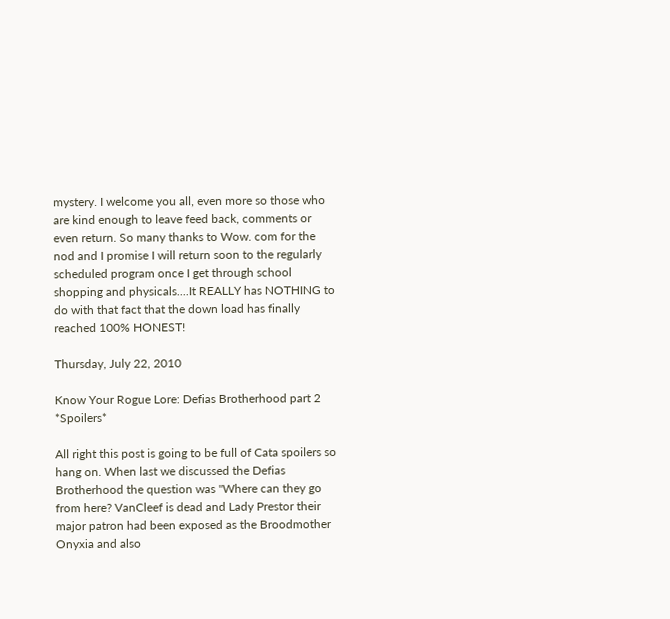mystery. I welcome you all, even more so those who are kind enough to leave feed back, comments or even return. So many thanks to Wow. com for the nod and I promise I will return soon to the regularly scheduled program once I get through school shopping and physicals....It REALLY has NOTHING to do with that fact that the down load has finally reached 100% HONEST!

Thursday, July 22, 2010

Know Your Rogue Lore: Defias Brotherhood part 2 *Spoilers*

All right this post is going to be full of Cata spoilers so hang on. When last we discussed the Defias Brotherhood the question was "Where can they go from here? VanCleef is dead and Lady Prestor their major patron had been exposed as the Broodmother Onyxia and also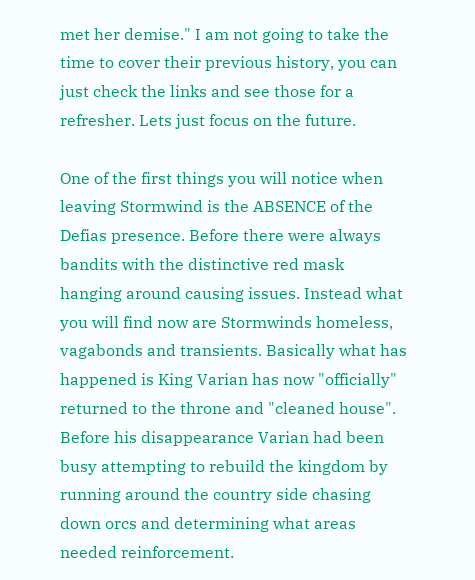met her demise." I am not going to take the time to cover their previous history, you can just check the links and see those for a refresher. Lets just focus on the future.

One of the first things you will notice when leaving Stormwind is the ABSENCE of the Defias presence. Before there were always bandits with the distinctive red mask hanging around causing issues. Instead what you will find now are Stormwinds homeless, vagabonds and transients. Basically what has happened is King Varian has now "officially" returned to the throne and "cleaned house".  Before his disappearance Varian had been busy attempting to rebuild the kingdom by running around the country side chasing down orcs and determining what areas needed reinforcement.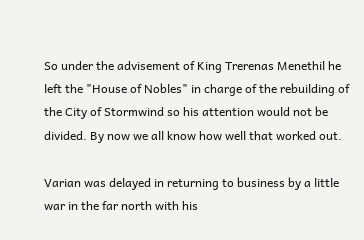So under the advisement of King Trerenas Menethil he left the "House of Nobles" in charge of the rebuilding of the City of Stormwind so his attention would not be divided. By now we all know how well that worked out.

Varian was delayed in returning to business by a little war in the far north with his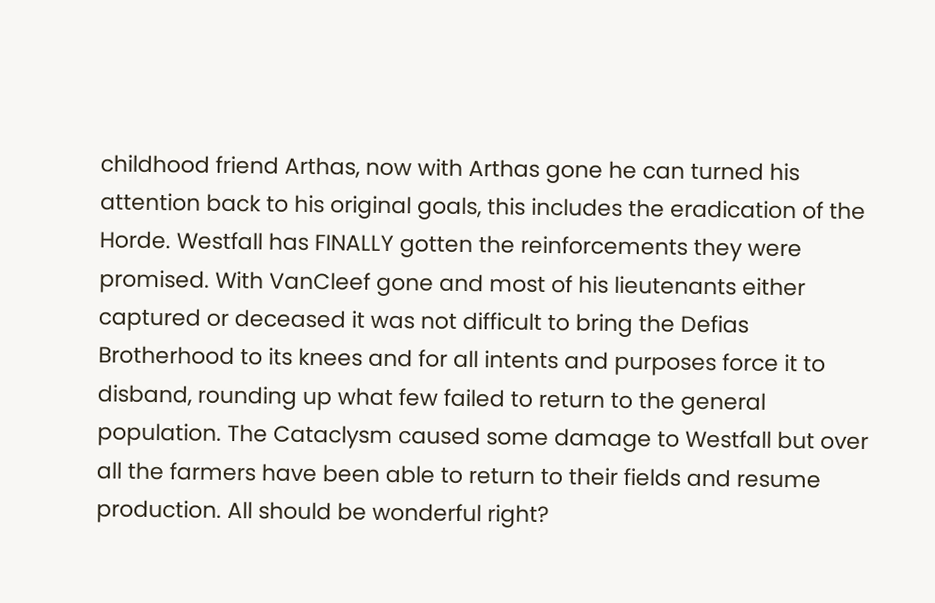childhood friend Arthas, now with Arthas gone he can turned his attention back to his original goals, this includes the eradication of the Horde. Westfall has FINALLY gotten the reinforcements they were promised. With VanCleef gone and most of his lieutenants either captured or deceased it was not difficult to bring the Defias Brotherhood to its knees and for all intents and purposes force it to disband, rounding up what few failed to return to the general population. The Cataclysm caused some damage to Westfall but over all the farmers have been able to return to their fields and resume production. All should be wonderful right?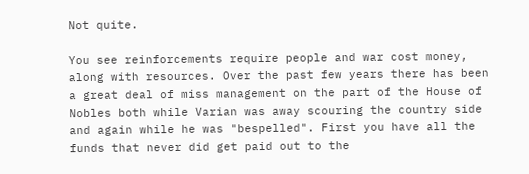Not quite.

You see reinforcements require people and war cost money, along with resources. Over the past few years there has been a great deal of miss management on the part of the House of Nobles both while Varian was away scouring the country side and again while he was "bespelled". First you have all the funds that never did get paid out to the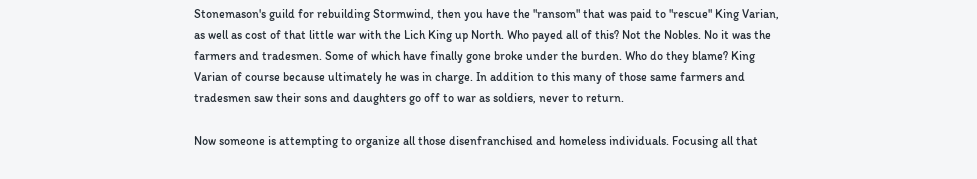Stonemason's guild for rebuilding Stormwind, then you have the "ransom" that was paid to "rescue" King Varian, as well as cost of that little war with the Lich King up North. Who payed all of this? Not the Nobles. No it was the farmers and tradesmen. Some of which have finally gone broke under the burden. Who do they blame? King Varian of course because ultimately he was in charge. In addition to this many of those same farmers and tradesmen saw their sons and daughters go off to war as soldiers, never to return.

Now someone is attempting to organize all those disenfranchised and homeless individuals. Focusing all that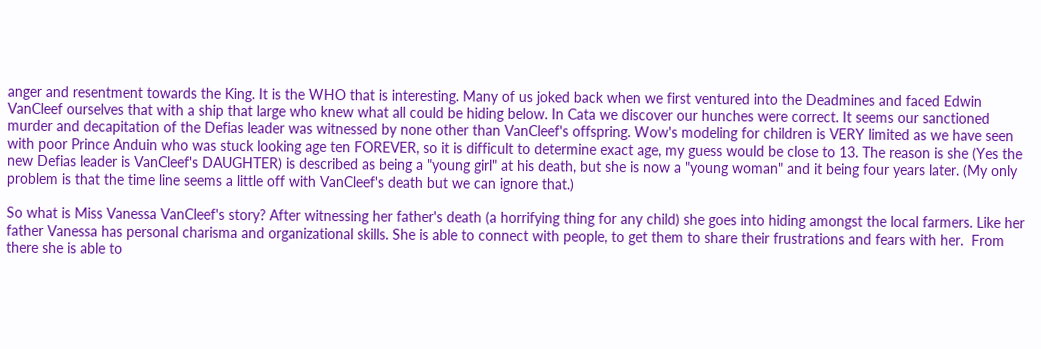anger and resentment towards the King. It is the WHO that is interesting. Many of us joked back when we first ventured into the Deadmines and faced Edwin VanCleef ourselves that with a ship that large who knew what all could be hiding below. In Cata we discover our hunches were correct. It seems our sanctioned  murder and decapitation of the Defias leader was witnessed by none other than VanCleef's offspring. Wow's modeling for children is VERY limited as we have seen with poor Prince Anduin who was stuck looking age ten FOREVER, so it is difficult to determine exact age, my guess would be close to 13. The reason is she (Yes the new Defias leader is VanCleef's DAUGHTER) is described as being a "young girl" at his death, but she is now a "young woman" and it being four years later. (My only problem is that the time line seems a little off with VanCleef's death but we can ignore that.)

So what is Miss Vanessa VanCleef's story? After witnessing her father's death (a horrifying thing for any child) she goes into hiding amongst the local farmers. Like her father Vanessa has personal charisma and organizational skills. She is able to connect with people, to get them to share their frustrations and fears with her.  From there she is able to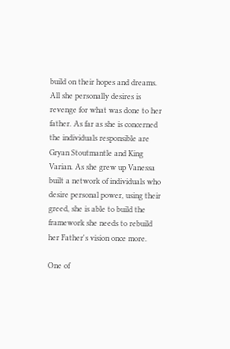build on their hopes and dreams. All she personally desires is revenge for what was done to her father. As far as she is concerned the individuals responsible are Gryan Stoutmantle and King Varian. As she grew up Vanessa built a network of individuals who desire personal power, using their greed, she is able to build the framework she needs to rebuild her Father's vision once more.

One of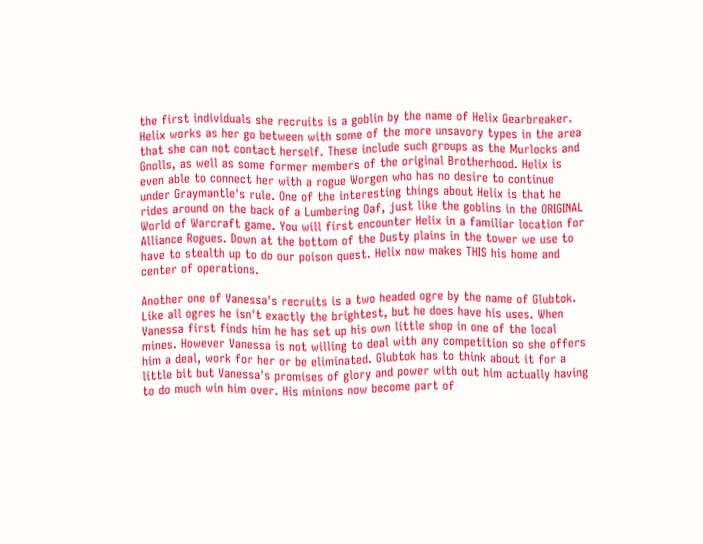the first individuals she recruits is a goblin by the name of Helix Gearbreaker. Helix works as her go between with some of the more unsavory types in the area that she can not contact herself. These include such groups as the Murlocks and Gnolls, as well as some former members of the original Brotherhood. Helix is even able to connect her with a rogue Worgen who has no desire to continue under Graymantle's rule. One of the interesting things about Helix is that he rides around on the back of a Lumbering Oaf, just like the goblins in the ORIGINAL World of Warcraft game. You will first encounter Helix in a familiar location for Alliance Rogues. Down at the bottom of the Dusty plains in the tower we use to have to stealth up to do our poison quest. Helix now makes THIS his home and center of operations.

Another one of Vanessa's recruits is a two headed ogre by the name of Glubtok. Like all ogres he isn't exactly the brightest, but he does have his uses. When Vanessa first finds him he has set up his own little shop in one of the local mines. However Vanessa is not willing to deal with any competition so she offers him a deal, work for her or be eliminated. Glubtok has to think about it for a little bit but Vanessa's promises of glory and power with out him actually having to do much win him over. His minions now become part of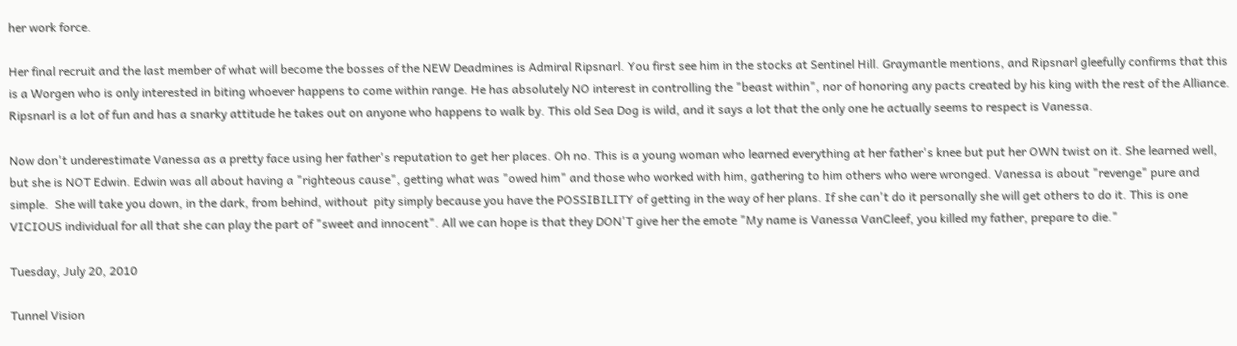her work force.

Her final recruit and the last member of what will become the bosses of the NEW Deadmines is Admiral Ripsnarl. You first see him in the stocks at Sentinel Hill. Graymantle mentions, and Ripsnarl gleefully confirms that this is a Worgen who is only interested in biting whoever happens to come within range. He has absolutely NO interest in controlling the "beast within", nor of honoring any pacts created by his king with the rest of the Alliance. Ripsnarl is a lot of fun and has a snarky attitude he takes out on anyone who happens to walk by. This old Sea Dog is wild, and it says a lot that the only one he actually seems to respect is Vanessa.

Now don't underestimate Vanessa as a pretty face using her father's reputation to get her places. Oh no. This is a young woman who learned everything at her father's knee but put her OWN twist on it. She learned well, but she is NOT Edwin. Edwin was all about having a "righteous cause", getting what was "owed him" and those who worked with him, gathering to him others who were wronged. Vanessa is about "revenge" pure and simple.  She will take you down, in the dark, from behind, without  pity simply because you have the POSSIBILITY of getting in the way of her plans. If she can't do it personally she will get others to do it. This is one VICIOUS individual for all that she can play the part of "sweet and innocent". All we can hope is that they DON'T give her the emote "My name is Vanessa VanCleef, you killed my father, prepare to die."

Tuesday, July 20, 2010

Tunnel Vision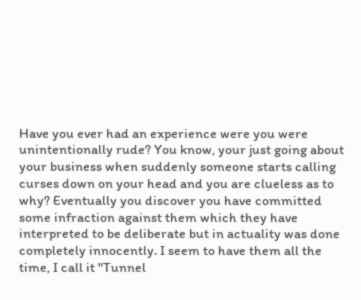Have you ever had an experience were you were unintentionally rude? You know, your just going about your business when suddenly someone starts calling curses down on your head and you are clueless as to why? Eventually you discover you have committed some infraction against them which they have interpreted to be deliberate but in actuality was done completely innocently. I seem to have them all the time, I call it "Tunnel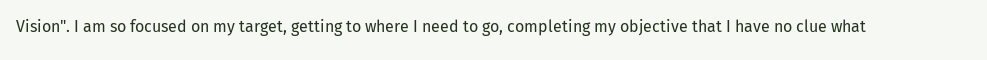Vision". I am so focused on my target, getting to where I need to go, completing my objective that I have no clue what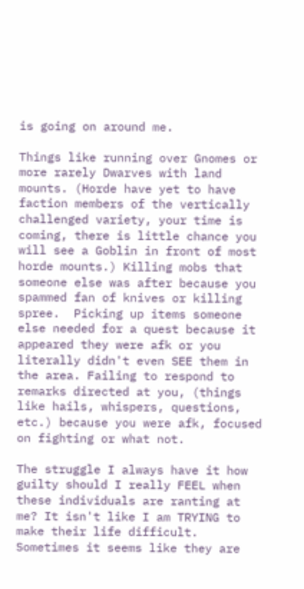is going on around me.

Things like running over Gnomes or more rarely Dwarves with land mounts. (Horde have yet to have faction members of the vertically challenged variety, your time is coming, there is little chance you will see a Goblin in front of most horde mounts.) Killing mobs that someone else was after because you spammed fan of knives or killing spree.  Picking up items someone else needed for a quest because it appeared they were afk or you literally didn't even SEE them in the area. Failing to respond to remarks directed at you, (things like hails, whispers, questions, etc.) because you were afk, focused on fighting or what not.

The struggle I always have it how guilty should I really FEEL when these individuals are ranting at me? It isn't like I am TRYING to make their life difficult. Sometimes it seems like they are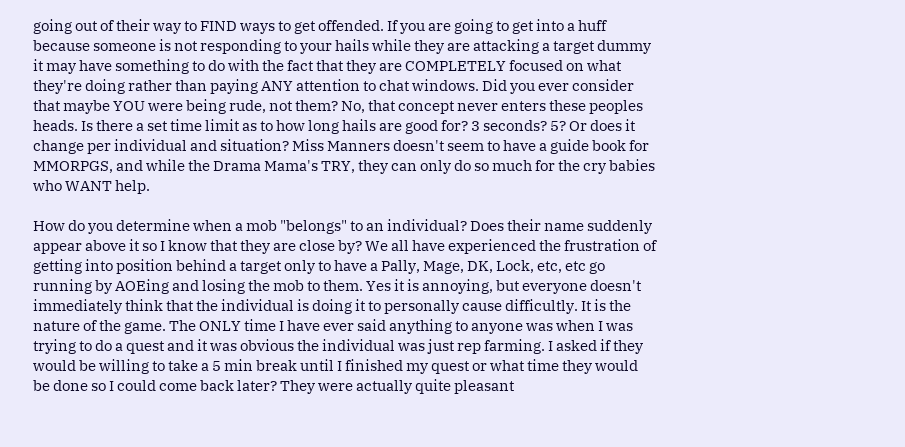going out of their way to FIND ways to get offended. If you are going to get into a huff because someone is not responding to your hails while they are attacking a target dummy it may have something to do with the fact that they are COMPLETELY focused on what they're doing rather than paying ANY attention to chat windows. Did you ever consider that maybe YOU were being rude, not them? No, that concept never enters these peoples heads. Is there a set time limit as to how long hails are good for? 3 seconds? 5? Or does it change per individual and situation? Miss Manners doesn't seem to have a guide book for MMORPGS, and while the Drama Mama's TRY, they can only do so much for the cry babies who WANT help.

How do you determine when a mob "belongs" to an individual? Does their name suddenly appear above it so I know that they are close by? We all have experienced the frustration of getting into position behind a target only to have a Pally, Mage, DK, Lock, etc, etc go running by AOEing and losing the mob to them. Yes it is annoying, but everyone doesn't immediately think that the individual is doing it to personally cause difficultly. It is the nature of the game. The ONLY time I have ever said anything to anyone was when I was trying to do a quest and it was obvious the individual was just rep farming. I asked if they would be willing to take a 5 min break until I finished my quest or what time they would be done so I could come back later? They were actually quite pleasant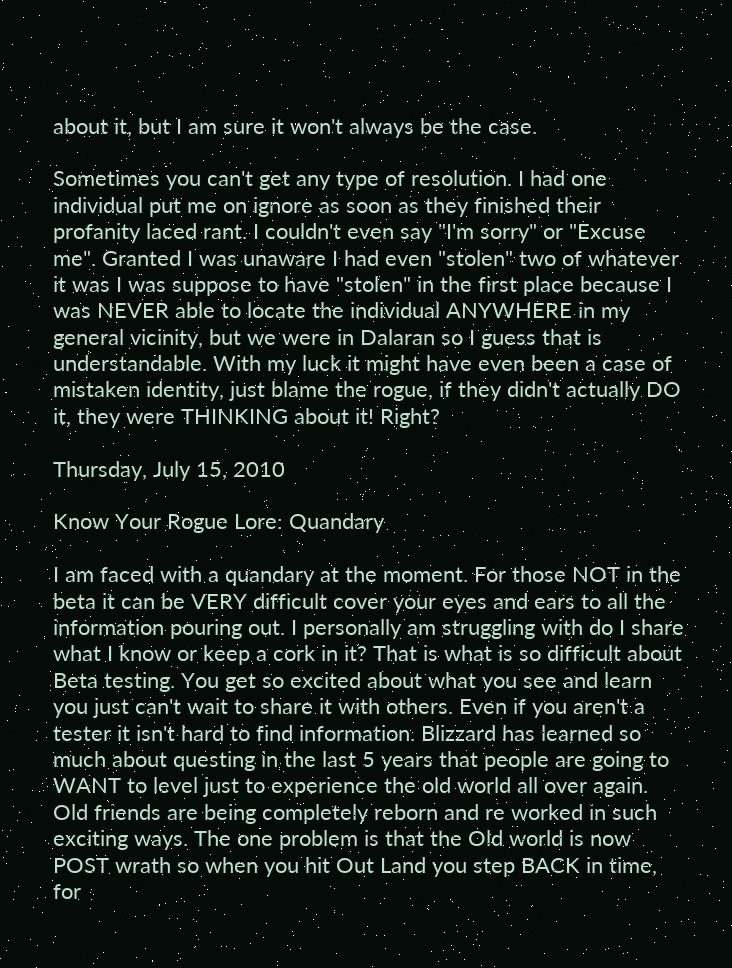about it, but I am sure it won't always be the case.

Sometimes you can't get any type of resolution. I had one individual put me on ignore as soon as they finished their profanity laced rant. I couldn't even say "I'm sorry" or "Excuse me". Granted I was unaware I had even "stolen" two of whatever it was I was suppose to have "stolen" in the first place because I was NEVER able to locate the individual ANYWHERE in my general vicinity, but we were in Dalaran so I guess that is understandable. With my luck it might have even been a case of mistaken identity, just blame the rogue, if they didn't actually DO it, they were THINKING about it! Right?

Thursday, July 15, 2010

Know Your Rogue Lore: Quandary

I am faced with a quandary at the moment. For those NOT in the beta it can be VERY difficult cover your eyes and ears to all the information pouring out. I personally am struggling with do I share what I know or keep a cork in it? That is what is so difficult about Beta testing. You get so excited about what you see and learn you just can't wait to share it with others. Even if you aren't a tester it isn't hard to find information. Blizzard has learned so much about questing in the last 5 years that people are going to WANT to level just to experience the old world all over again. Old friends are being completely reborn and re worked in such exciting ways. The one problem is that the Old world is now POST wrath so when you hit Out Land you step BACK in time, for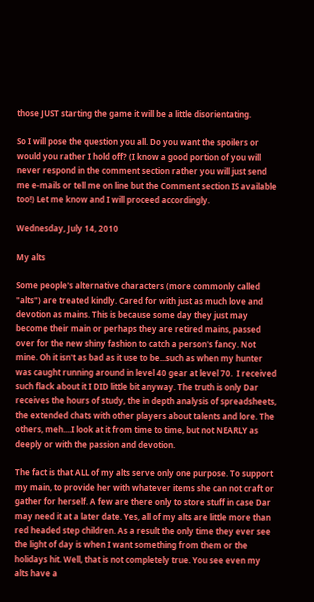those JUST starting the game it will be a little disorientating.

So I will pose the question you all. Do you want the spoilers or would you rather I hold off? (I know a good portion of you will never respond in the comment section rather you will just send me e-mails or tell me on line but the Comment section IS available too!) Let me know and I will proceed accordingly.

Wednesday, July 14, 2010

My alts

Some people's alternative characters (more commonly called "alts") are treated kindly. Cared for with just as much love and devotion as mains. This is because some day they just may become their main or perhaps they are retired mains, passed over for the new shiny fashion to catch a person's fancy. Not mine. Oh it isn't as bad as it use to be...such as when my hunter was caught running around in level 40 gear at level 70.  I received such flack about it I DID little bit anyway. The truth is only Dar receives the hours of study, the in depth analysis of spreadsheets, the extended chats with other players about talents and lore. The others, meh....I look at it from time to time, but not NEARLY as deeply or with the passion and devotion.

The fact is that ALL of my alts serve only one purpose. To support my main, to provide her with whatever items she can not craft or gather for herself. A few are there only to store stuff in case Dar may need it at a later date. Yes, all of my alts are little more than red headed step children. As a result the only time they ever see the light of day is when I want something from them or the holidays hit. Well, that is not completely true. You see even my alts have a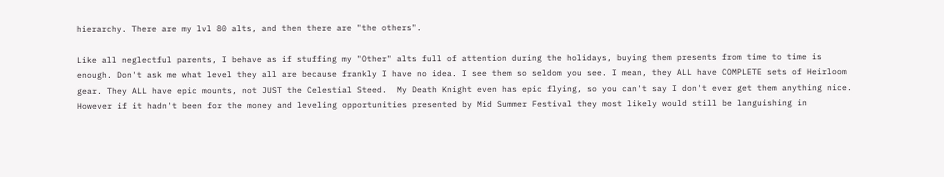hierarchy. There are my lvl 80 alts, and then there are "the others".

Like all neglectful parents, I behave as if stuffing my "Other" alts full of attention during the holidays, buying them presents from time to time is enough. Don't ask me what level they all are because frankly I have no idea. I see them so seldom you see. I mean, they ALL have COMPLETE sets of Heirloom gear. They ALL have epic mounts, not JUST the Celestial Steed.  My Death Knight even has epic flying, so you can't say I don't ever get them anything nice. However if it hadn't been for the money and leveling opportunities presented by Mid Summer Festival they most likely would still be languishing in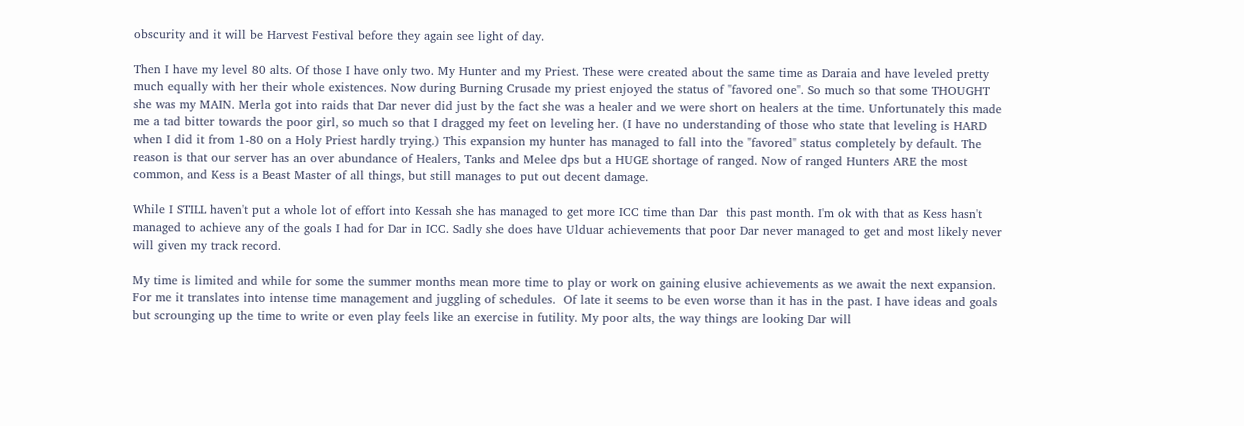obscurity and it will be Harvest Festival before they again see light of day.

Then I have my level 80 alts. Of those I have only two. My Hunter and my Priest. These were created about the same time as Daraia and have leveled pretty much equally with her their whole existences. Now during Burning Crusade my priest enjoyed the status of "favored one". So much so that some THOUGHT she was my MAIN. Merla got into raids that Dar never did just by the fact she was a healer and we were short on healers at the time. Unfortunately this made me a tad bitter towards the poor girl, so much so that I dragged my feet on leveling her. (I have no understanding of those who state that leveling is HARD when I did it from 1-80 on a Holy Priest hardly trying.) This expansion my hunter has managed to fall into the "favored" status completely by default. The reason is that our server has an over abundance of Healers, Tanks and Melee dps but a HUGE shortage of ranged. Now of ranged Hunters ARE the most common, and Kess is a Beast Master of all things, but still manages to put out decent damage.

While I STILL haven't put a whole lot of effort into Kessah she has managed to get more ICC time than Dar  this past month. I'm ok with that as Kess hasn't managed to achieve any of the goals I had for Dar in ICC. Sadly she does have Ulduar achievements that poor Dar never managed to get and most likely never will given my track record.

My time is limited and while for some the summer months mean more time to play or work on gaining elusive achievements as we await the next expansion. For me it translates into intense time management and juggling of schedules.  Of late it seems to be even worse than it has in the past. I have ideas and goals but scrounging up the time to write or even play feels like an exercise in futility. My poor alts, the way things are looking Dar will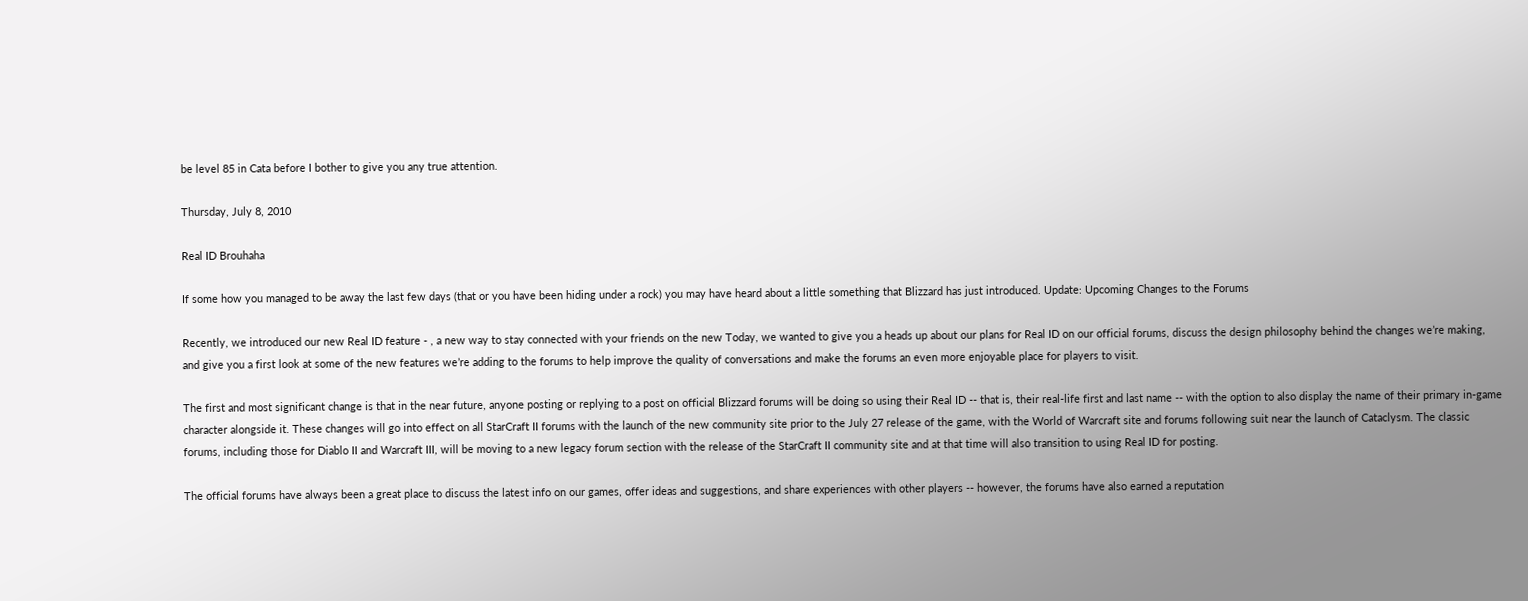be level 85 in Cata before I bother to give you any true attention.

Thursday, July 8, 2010

Real ID Brouhaha

If some how you managed to be away the last few days (that or you have been hiding under a rock) you may have heard about a little something that Blizzard has just introduced. Update: Upcoming Changes to the Forums

Recently, we introduced our new Real ID feature - , a new way to stay connected with your friends on the new Today, we wanted to give you a heads up about our plans for Real ID on our official forums, discuss the design philosophy behind the changes we’re making, and give you a first look at some of the new features we’re adding to the forums to help improve the quality of conversations and make the forums an even more enjoyable place for players to visit.

The first and most significant change is that in the near future, anyone posting or replying to a post on official Blizzard forums will be doing so using their Real ID -- that is, their real-life first and last name -- with the option to also display the name of their primary in-game character alongside it. These changes will go into effect on all StarCraft II forums with the launch of the new community site prior to the July 27 release of the game, with the World of Warcraft site and forums following suit near the launch of Cataclysm. The classic forums, including those for Diablo II and Warcraft III, will be moving to a new legacy forum section with the release of the StarCraft II community site and at that time will also transition to using Real ID for posting.

The official forums have always been a great place to discuss the latest info on our games, offer ideas and suggestions, and share experiences with other players -- however, the forums have also earned a reputation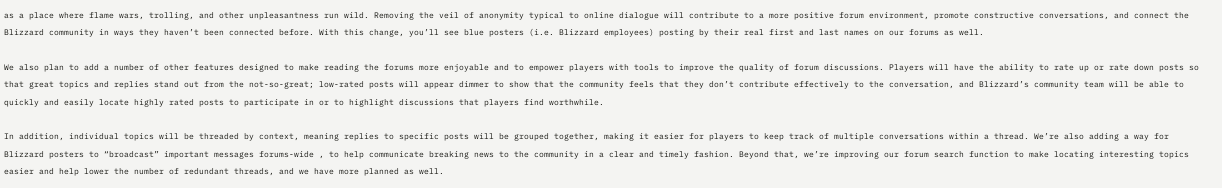as a place where flame wars, trolling, and other unpleasantness run wild. Removing the veil of anonymity typical to online dialogue will contribute to a more positive forum environment, promote constructive conversations, and connect the Blizzard community in ways they haven’t been connected before. With this change, you’ll see blue posters (i.e. Blizzard employees) posting by their real first and last names on our forums as well.

We also plan to add a number of other features designed to make reading the forums more enjoyable and to empower players with tools to improve the quality of forum discussions. Players will have the ability to rate up or rate down posts so that great topics and replies stand out from the not-so-great; low-rated posts will appear dimmer to show that the community feels that they don’t contribute effectively to the conversation, and Blizzard’s community team will be able to quickly and easily locate highly rated posts to participate in or to highlight discussions that players find worthwhile.

In addition, individual topics will be threaded by context, meaning replies to specific posts will be grouped together, making it easier for players to keep track of multiple conversations within a thread. We’re also adding a way for Blizzard posters to “broadcast” important messages forums-wide , to help communicate breaking news to the community in a clear and timely fashion. Beyond that, we’re improving our forum search function to make locating interesting topics easier and help lower the number of redundant threads, and we have more planned as well.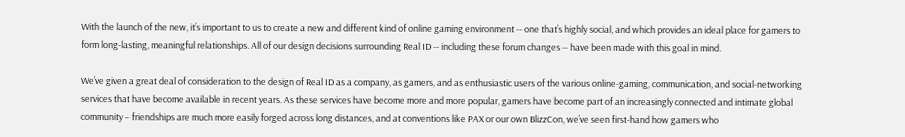With the launch of the new, it’s important to us to create a new and different kind of online gaming environment -- one that’s highly social, and which provides an ideal place for gamers to form long-lasting, meaningful relationships. All of our design decisions surrounding Real ID -- including these forum changes -- have been made with this goal in mind.

We’ve given a great deal of consideration to the design of Real ID as a company, as gamers, and as enthusiastic users of the various online-gaming, communication, and social-networking services that have become available in recent years. As these services have become more and more popular, gamers have become part of an increasingly connected and intimate global community – friendships are much more easily forged across long distances, and at conventions like PAX or our own BlizzCon, we’ve seen first-hand how gamers who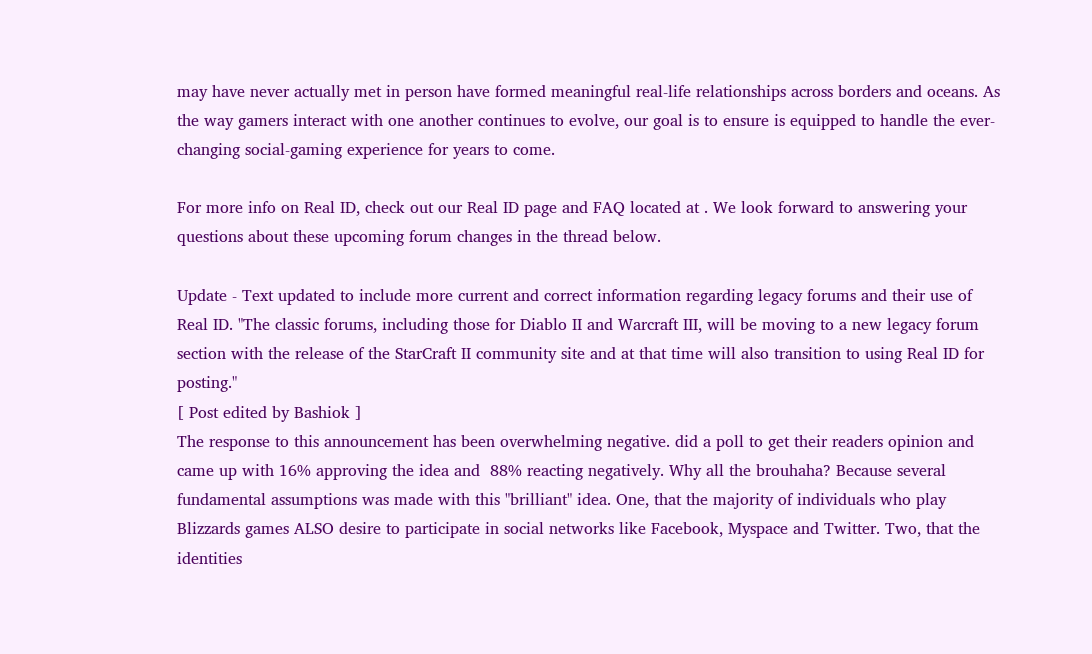may have never actually met in person have formed meaningful real-life relationships across borders and oceans. As the way gamers interact with one another continues to evolve, our goal is to ensure is equipped to handle the ever-changing social-gaming experience for years to come.

For more info on Real ID, check out our Real ID page and FAQ located at . We look forward to answering your questions about these upcoming forum changes in the thread below.

Update - Text updated to include more current and correct information regarding legacy forums and their use of Real ID. "The classic forums, including those for Diablo II and Warcraft III, will be moving to a new legacy forum section with the release of the StarCraft II community site and at that time will also transition to using Real ID for posting."
[ Post edited by Bashiok ]
The response to this announcement has been overwhelming negative. did a poll to get their readers opinion and came up with 16% approving the idea and  88% reacting negatively. Why all the brouhaha? Because several fundamental assumptions was made with this "brilliant" idea. One, that the majority of individuals who play Blizzards games ALSO desire to participate in social networks like Facebook, Myspace and Twitter. Two, that the identities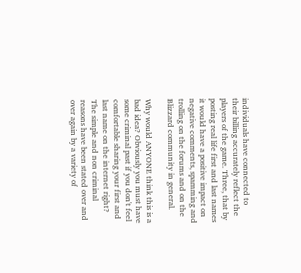individuals have connected to their billing accurately reflect the players of the game. Three, that by posting real life first and last names it would have a positive impact on negative comments, spamming and trolling on the forums and on the Blizzard community in general.

Why would ANYONE think this is a bad idea? Obviously you must have some criminal past if you don't feel comfortable sharing your first and last name on the internet right? The simple and non criminal reasons have been stated over and over again by a variety of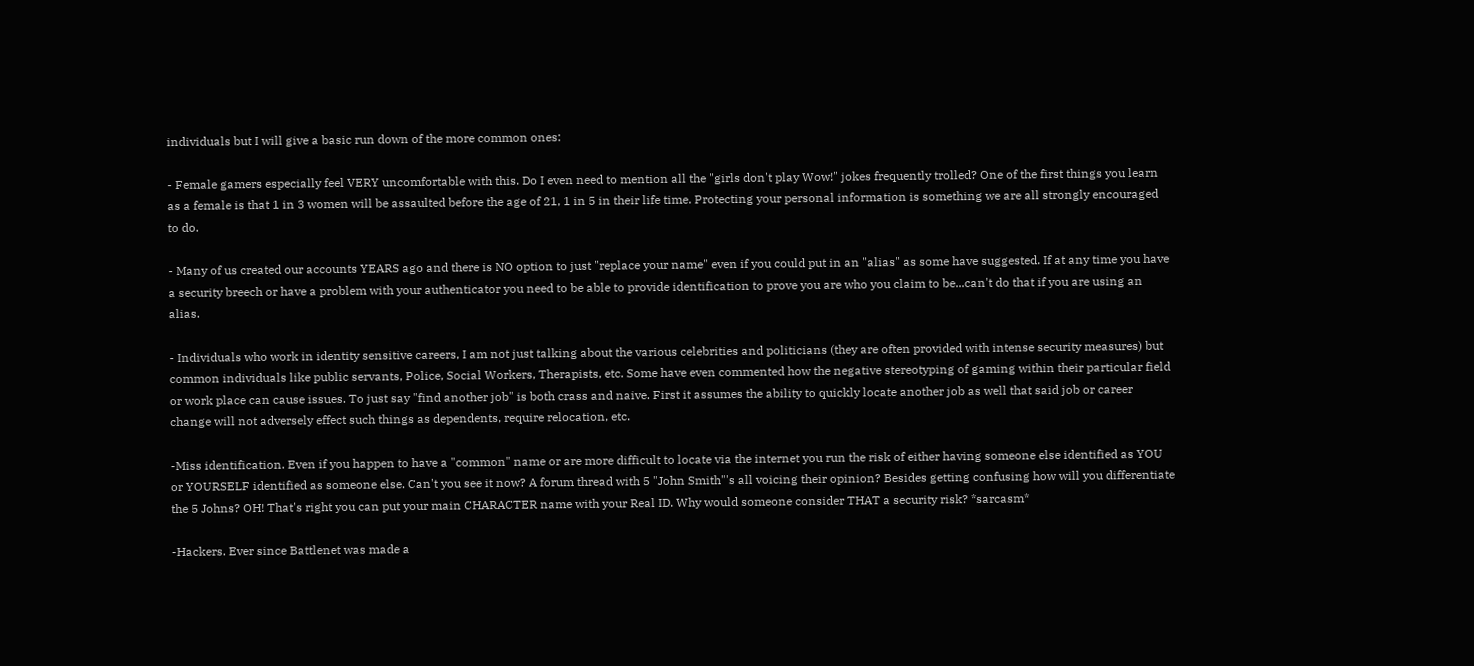individuals but I will give a basic run down of the more common ones:

- Female gamers especially feel VERY uncomfortable with this. Do I even need to mention all the "girls don't play Wow!" jokes frequently trolled? One of the first things you learn as a female is that 1 in 3 women will be assaulted before the age of 21, 1 in 5 in their life time. Protecting your personal information is something we are all strongly encouraged to do.

- Many of us created our accounts YEARS ago and there is NO option to just "replace your name" even if you could put in an "alias" as some have suggested. If at any time you have a security breech or have a problem with your authenticator you need to be able to provide identification to prove you are who you claim to be...can't do that if you are using an alias.

- Individuals who work in identity sensitive careers, I am not just talking about the various celebrities and politicians (they are often provided with intense security measures) but common individuals like public servants, Police, Social Workers, Therapists, etc. Some have even commented how the negative stereotyping of gaming within their particular field or work place can cause issues. To just say "find another job" is both crass and naive. First it assumes the ability to quickly locate another job as well that said job or career change will not adversely effect such things as dependents, require relocation, etc.

-Miss identification. Even if you happen to have a "common" name or are more difficult to locate via the internet you run the risk of either having someone else identified as YOU or YOURSELF identified as someone else. Can't you see it now? A forum thread with 5 "John Smith"'s all voicing their opinion? Besides getting confusing how will you differentiate the 5 Johns? OH! That's right you can put your main CHARACTER name with your Real ID. Why would someone consider THAT a security risk? *sarcasm*

-Hackers. Ever since Battlenet was made a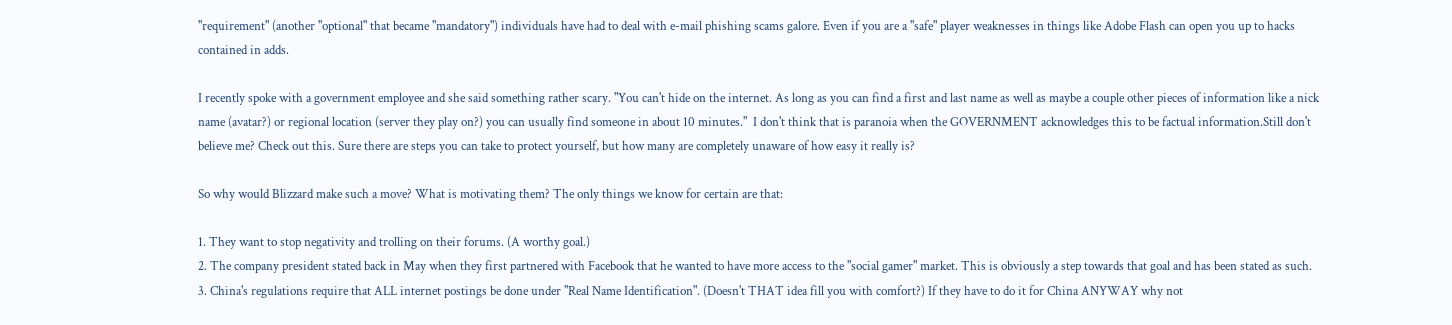"requirement" (another "optional" that became "mandatory") individuals have had to deal with e-mail phishing scams galore. Even if you are a "safe" player weaknesses in things like Adobe Flash can open you up to hacks contained in adds.

I recently spoke with a government employee and she said something rather scary. "You can't hide on the internet. As long as you can find a first and last name as well as maybe a couple other pieces of information like a nick name (avatar?) or regional location (server they play on?) you can usually find someone in about 10 minutes."  I don't think that is paranoia when the GOVERNMENT acknowledges this to be factual information.Still don't believe me? Check out this. Sure there are steps you can take to protect yourself, but how many are completely unaware of how easy it really is?

So why would Blizzard make such a move? What is motivating them? The only things we know for certain are that:

1. They want to stop negativity and trolling on their forums. (A worthy goal.)
2. The company president stated back in May when they first partnered with Facebook that he wanted to have more access to the "social gamer" market. This is obviously a step towards that goal and has been stated as such.
3. China's regulations require that ALL internet postings be done under "Real Name Identification". (Doesn't THAT idea fill you with comfort?) If they have to do it for China ANYWAY why not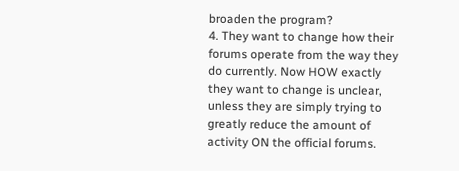broaden the program?
4. They want to change how their forums operate from the way they do currently. Now HOW exactly they want to change is unclear, unless they are simply trying to greatly reduce the amount of activity ON the official forums.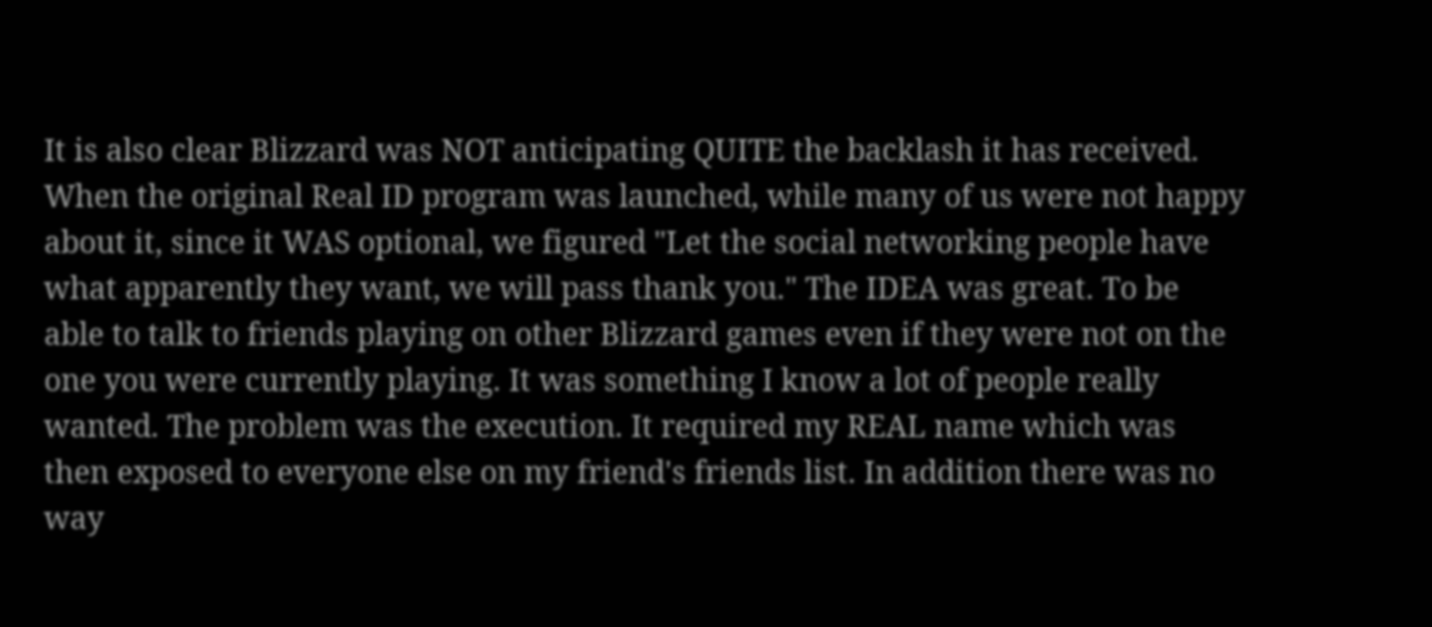It is also clear Blizzard was NOT anticipating QUITE the backlash it has received. When the original Real ID program was launched, while many of us were not happy about it, since it WAS optional, we figured "Let the social networking people have what apparently they want, we will pass thank you." The IDEA was great. To be able to talk to friends playing on other Blizzard games even if they were not on the one you were currently playing. It was something I know a lot of people really wanted. The problem was the execution. It required my REAL name which was then exposed to everyone else on my friend's friends list. In addition there was no way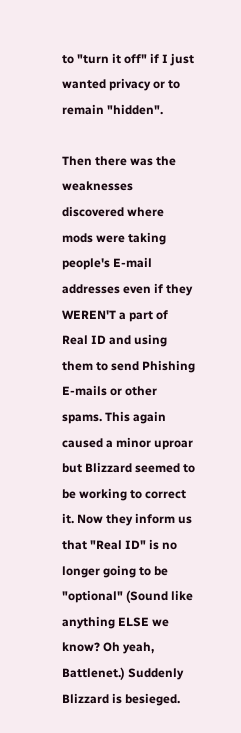to "turn it off" if I just wanted privacy or to remain "hidden".

Then there was the weaknesses discovered where mods were taking people's E-mail addresses even if they WEREN'T a part of Real ID and using them to send Phishing E-mails or other spams. This again caused a minor uproar but Blizzard seemed to be working to correct it. Now they inform us that "Real ID" is no longer going to be "optional" (Sound like anything ELSE we know? Oh yeah, Battlenet.) Suddenly Blizzard is besieged.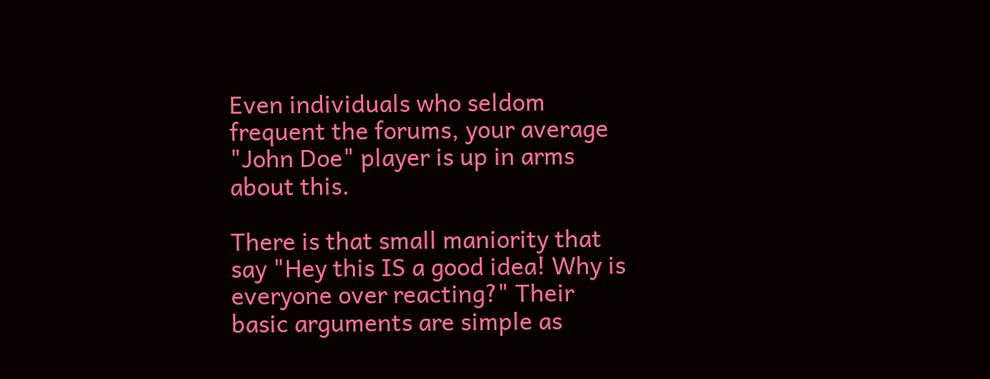Even individuals who seldom frequent the forums, your average "John Doe" player is up in arms about this.

There is that small maniority that say "Hey this IS a good idea! Why is everyone over reacting?" Their basic arguments are simple as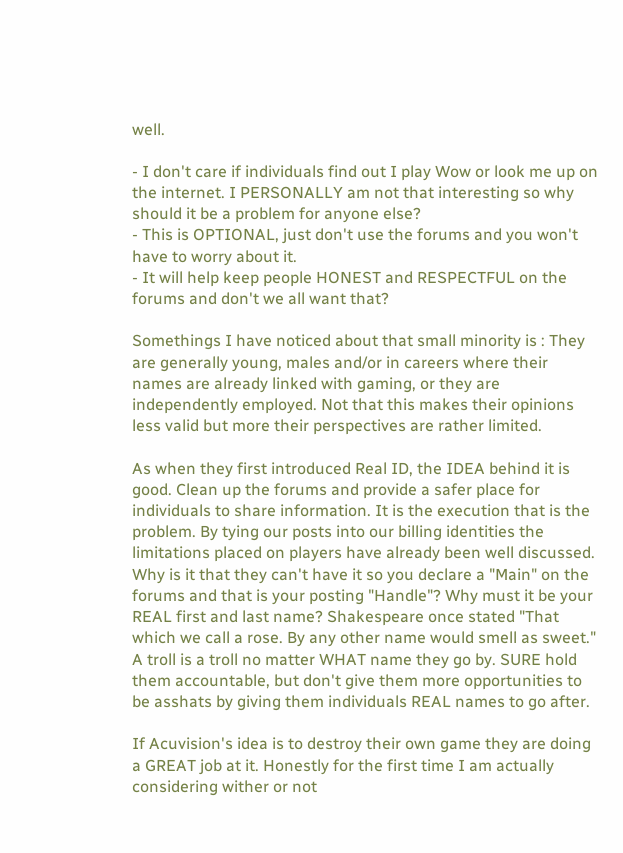well.

- I don't care if individuals find out I play Wow or look me up on the internet. I PERSONALLY am not that interesting so why should it be a problem for anyone else?
- This is OPTIONAL, just don't use the forums and you won't have to worry about it.
- It will help keep people HONEST and RESPECTFUL on the forums and don't we all want that?

Somethings I have noticed about that small minority is : They are generally young, males and/or in careers where their names are already linked with gaming, or they are independently employed. Not that this makes their opinions less valid but more their perspectives are rather limited.

As when they first introduced Real ID, the IDEA behind it is good. Clean up the forums and provide a safer place for individuals to share information. It is the execution that is the problem. By tying our posts into our billing identities the limitations placed on players have already been well discussed. Why is it that they can't have it so you declare a "Main" on the forums and that is your posting "Handle"? Why must it be your REAL first and last name? Shakespeare once stated "That which we call a rose. By any other name would smell as sweet." A troll is a troll no matter WHAT name they go by. SURE hold them accountable, but don't give them more opportunities to be asshats by giving them individuals REAL names to go after.

If Acuvision's idea is to destroy their own game they are doing a GREAT job at it. Honestly for the first time I am actually considering wither or not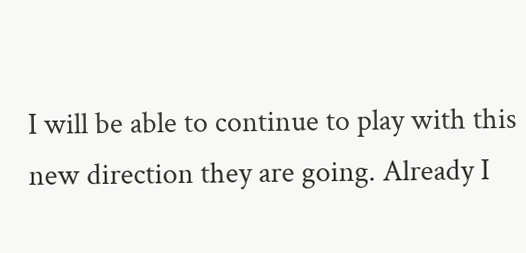I will be able to continue to play with this new direction they are going. Already I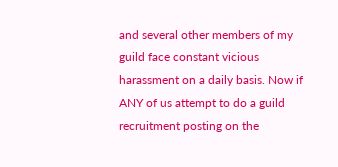and several other members of my guild face constant vicious harassment on a daily basis. Now if ANY of us attempt to do a guild recruitment posting on the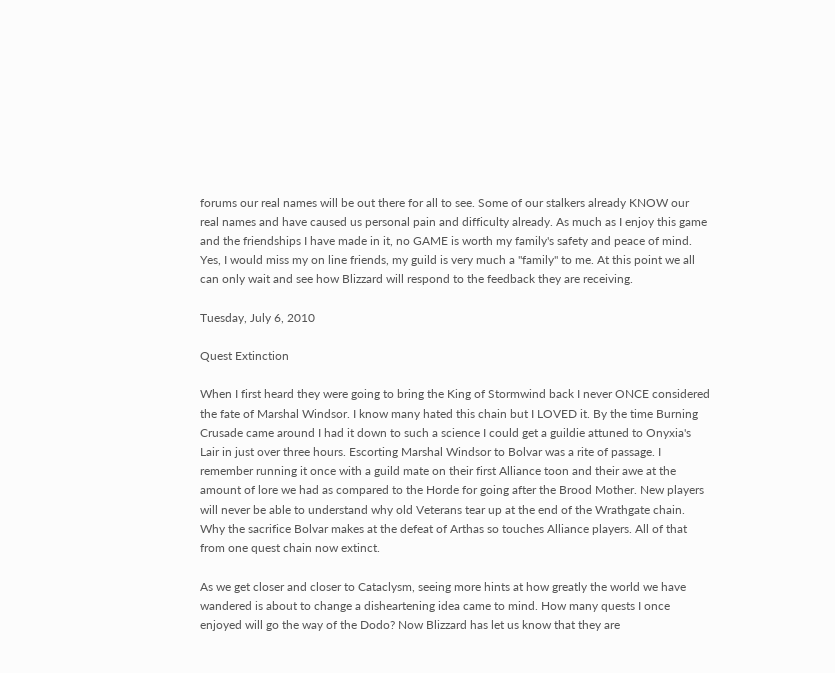forums our real names will be out there for all to see. Some of our stalkers already KNOW our real names and have caused us personal pain and difficulty already. As much as I enjoy this game and the friendships I have made in it, no GAME is worth my family's safety and peace of mind. Yes, I would miss my on line friends, my guild is very much a "family" to me. At this point we all can only wait and see how Blizzard will respond to the feedback they are receiving.

Tuesday, July 6, 2010

Quest Extinction

When I first heard they were going to bring the King of Stormwind back I never ONCE considered the fate of Marshal Windsor. I know many hated this chain but I LOVED it. By the time Burning Crusade came around I had it down to such a science I could get a guildie attuned to Onyxia's Lair in just over three hours. Escorting Marshal Windsor to Bolvar was a rite of passage. I remember running it once with a guild mate on their first Alliance toon and their awe at the amount of lore we had as compared to the Horde for going after the Brood Mother. New players will never be able to understand why old Veterans tear up at the end of the Wrathgate chain. Why the sacrifice Bolvar makes at the defeat of Arthas so touches Alliance players. All of that from one quest chain now extinct.

As we get closer and closer to Cataclysm, seeing more hints at how greatly the world we have wandered is about to change a disheartening idea came to mind. How many quests I once enjoyed will go the way of the Dodo? Now Blizzard has let us know that they are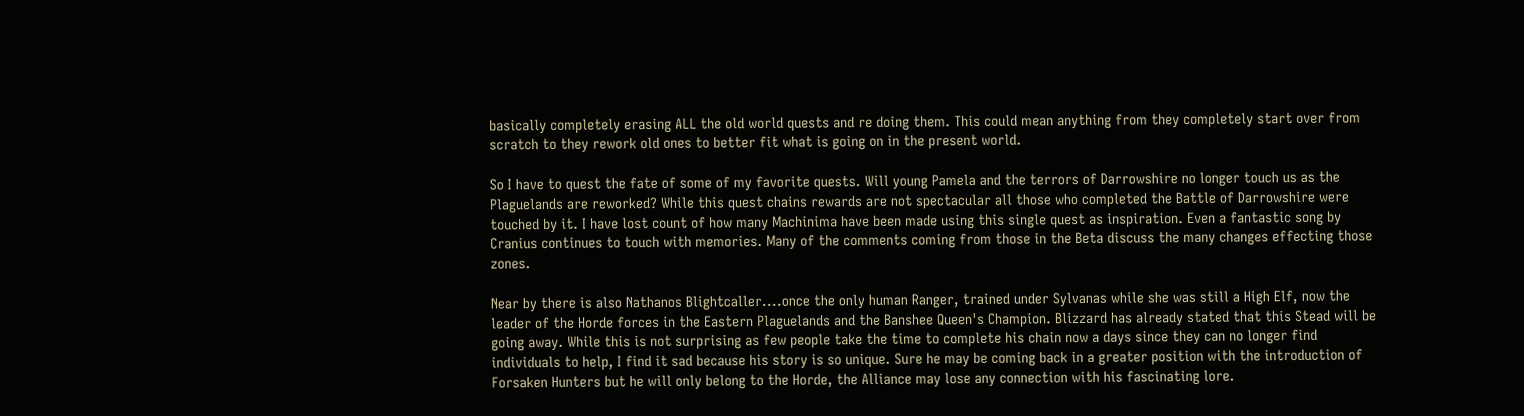basically completely erasing ALL the old world quests and re doing them. This could mean anything from they completely start over from scratch to they rework old ones to better fit what is going on in the present world.

So I have to quest the fate of some of my favorite quests. Will young Pamela and the terrors of Darrowshire no longer touch us as the Plaguelands are reworked? While this quest chains rewards are not spectacular all those who completed the Battle of Darrowshire were touched by it. I have lost count of how many Machinima have been made using this single quest as inspiration. Even a fantastic song by Cranius continues to touch with memories. Many of the comments coming from those in the Beta discuss the many changes effecting those zones.

Near by there is also Nathanos Blightcaller....once the only human Ranger, trained under Sylvanas while she was still a High Elf, now the leader of the Horde forces in the Eastern Plaguelands and the Banshee Queen's Champion. Blizzard has already stated that this Stead will be going away. While this is not surprising as few people take the time to complete his chain now a days since they can no longer find individuals to help, I find it sad because his story is so unique. Sure he may be coming back in a greater position with the introduction of Forsaken Hunters but he will only belong to the Horde, the Alliance may lose any connection with his fascinating lore.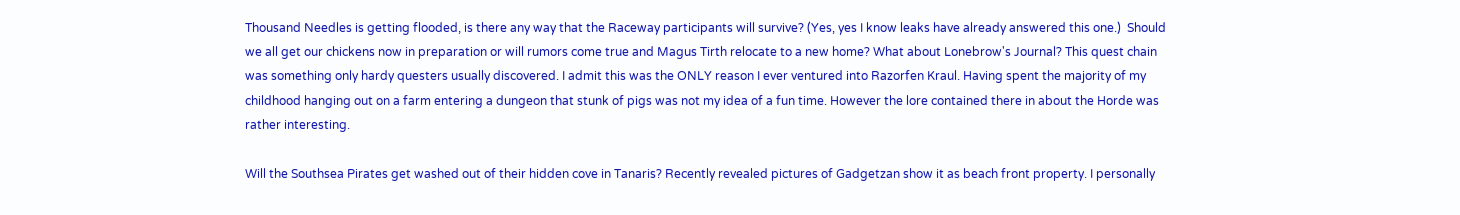Thousand Needles is getting flooded, is there any way that the Raceway participants will survive? (Yes, yes I know leaks have already answered this one.)  Should we all get our chickens now in preparation or will rumors come true and Magus Tirth relocate to a new home? What about Lonebrow's Journal? This quest chain was something only hardy questers usually discovered. I admit this was the ONLY reason I ever ventured into Razorfen Kraul. Having spent the majority of my childhood hanging out on a farm entering a dungeon that stunk of pigs was not my idea of a fun time. However the lore contained there in about the Horde was rather interesting.

Will the Southsea Pirates get washed out of their hidden cove in Tanaris? Recently revealed pictures of Gadgetzan show it as beach front property. I personally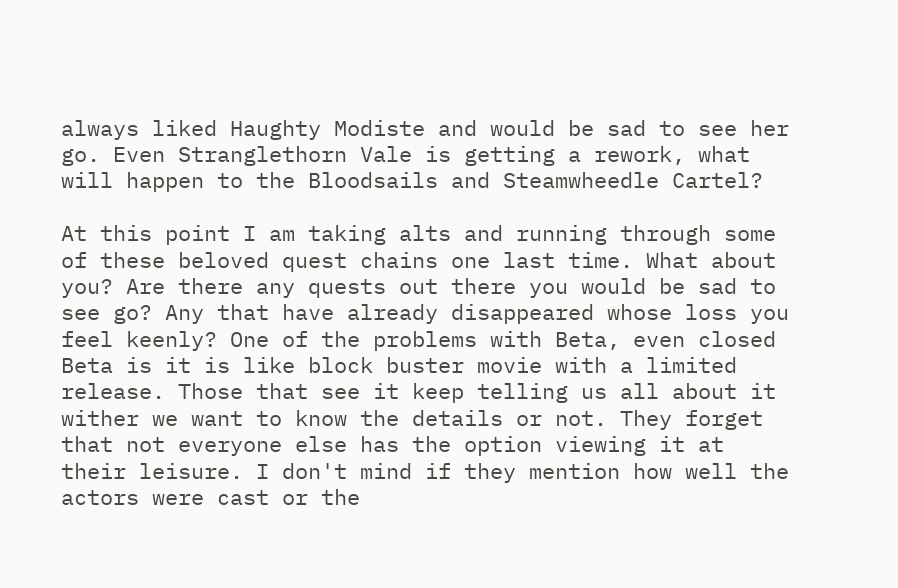always liked Haughty Modiste and would be sad to see her go. Even Stranglethorn Vale is getting a rework, what will happen to the Bloodsails and Steamwheedle Cartel?

At this point I am taking alts and running through some of these beloved quest chains one last time. What about you? Are there any quests out there you would be sad to see go? Any that have already disappeared whose loss you feel keenly? One of the problems with Beta, even closed Beta is it is like block buster movie with a limited release. Those that see it keep telling us all about it wither we want to know the details or not. They forget that not everyone else has the option viewing it at their leisure. I don't mind if they mention how well the actors were cast or the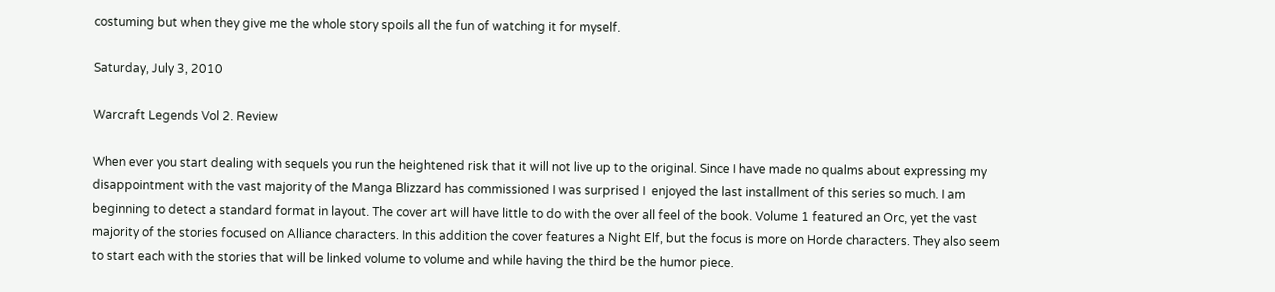costuming but when they give me the whole story spoils all the fun of watching it for myself.

Saturday, July 3, 2010

Warcraft Legends Vol 2. Review

When ever you start dealing with sequels you run the heightened risk that it will not live up to the original. Since I have made no qualms about expressing my disappointment with the vast majority of the Manga Blizzard has commissioned I was surprised I  enjoyed the last installment of this series so much. I am beginning to detect a standard format in layout. The cover art will have little to do with the over all feel of the book. Volume 1 featured an Orc, yet the vast majority of the stories focused on Alliance characters. In this addition the cover features a Night Elf, but the focus is more on Horde characters. They also seem to start each with the stories that will be linked volume to volume and while having the third be the humor piece.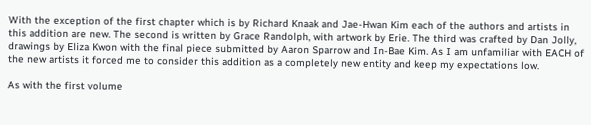With the exception of the first chapter which is by Richard Knaak and Jae-Hwan Kim each of the authors and artists in this addition are new. The second is written by Grace Randolph, with artwork by Erie. The third was crafted by Dan Jolly, drawings by Eliza Kwon with the final piece submitted by Aaron Sparrow and In-Bae Kim. As I am unfamiliar with EACH of the new artists it forced me to consider this addition as a completely new entity and keep my expectations low.

As with the first volume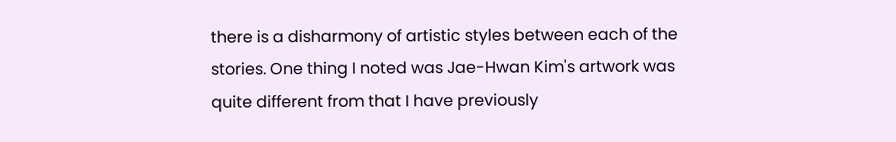there is a disharmony of artistic styles between each of the stories. One thing I noted was Jae-Hwan Kim's artwork was quite different from that I have previously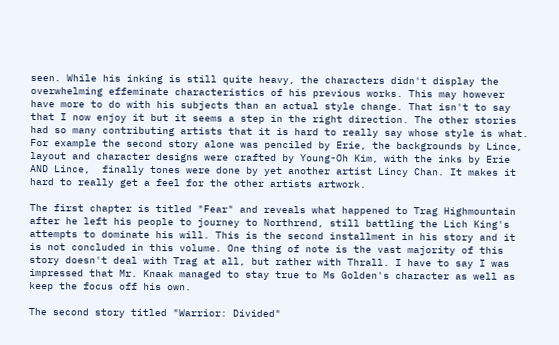seen. While his inking is still quite heavy, the characters didn't display the overwhelming effeminate characteristics of his previous works. This may however have more to do with his subjects than an actual style change. That isn't to say that I now enjoy it but it seems a step in the right direction. The other stories had so many contributing artists that it is hard to really say whose style is what. For example the second story alone was penciled by Erie, the backgrounds by Lince, layout and character designs were crafted by Young-Oh Kim, with the inks by Erie AND Lince,  finally tones were done by yet another artist Lincy Chan. It makes it hard to really get a feel for the other artists artwork.

The first chapter is titled "Fear" and reveals what happened to Trag Highmountain after he left his people to journey to Northrend, still battling the Lich King's attempts to dominate his will. This is the second installment in his story and it is not concluded in this volume. One thing of note is the vast majority of this story doesn't deal with Trag at all, but rather with Thrall. I have to say I was impressed that Mr. Knaak managed to stay true to Ms Golden's character as well as keep the focus off his own.

The second story titled "Warrior: Divided"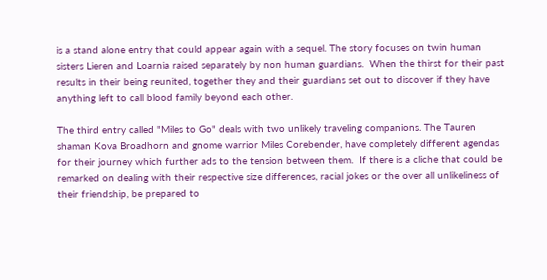is a stand alone entry that could appear again with a sequel. The story focuses on twin human sisters Lieren and Loarnia raised separately by non human guardians.  When the thirst for their past results in their being reunited, together they and their guardians set out to discover if they have anything left to call blood family beyond each other.

The third entry called "Miles to Go" deals with two unlikely traveling companions. The Tauren shaman Kova Broadhorn and gnome warrior Miles Corebender, have completely different agendas for their journey which further ads to the tension between them.  If there is a cliche that could be remarked on dealing with their respective size differences, racial jokes or the over all unlikeliness of their friendship, be prepared to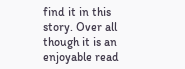find it in this story. Over all though it is an enjoyable read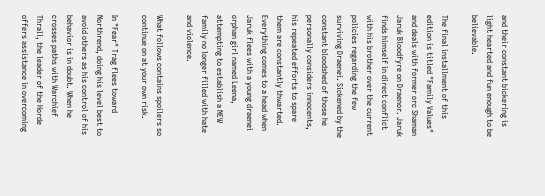and their constant bickering is light hearted and fun enough to be believable.

The final installment of this edition is titled "Family Values" and deals with former orc Shaman Jaruk Bloodfyre on Draenor. Jaruk finds himself in direct conflict with his brother over the current policies regarding the few surviving Draenei. Sickened by the constant bloodshed of those he personally considers innocents, his repeated efforts to spare them are constantly thwarted. Everything comes to a head when Jaruk flees with a young draenei orphan girl named Leena, attempting to establish a NEW family no longer filled with hate and violence.

What follows contains spoilers so continue on at your own risk.

In "Fear" Trag flees toward Northrend, doing his level best to avoid others as his control of his behavior is in doubt. When he crosses paths with Warchief Thrall, the leader of the Horde offers assistance in overcoming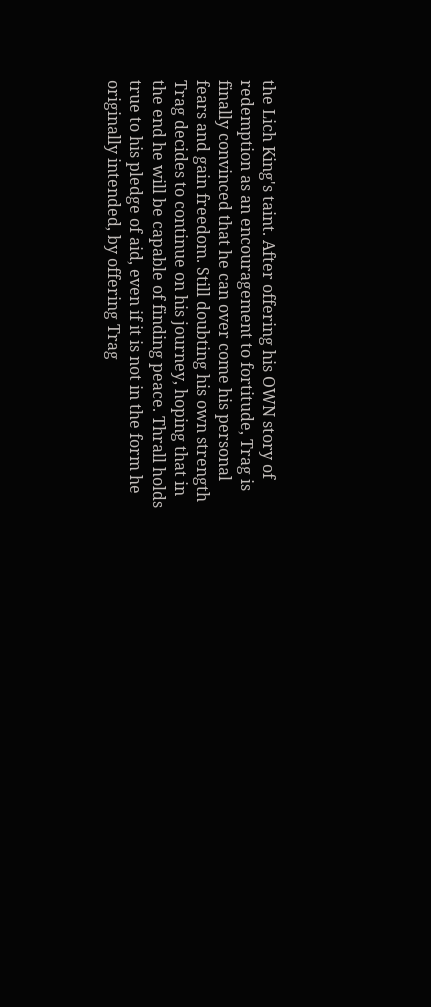the Lich King's taint. After offering his OWN story of redemption as an encouragement to fortitude, Trag is finally convinced that he can over come his personal fears and gain freedom. Still doubting his own strength Trag decides to continue on his journey, hoping that in the end he will be capable of finding peace. Thrall holds true to his pledge of aid, even if it is not in the form he originally intended, by offering Trag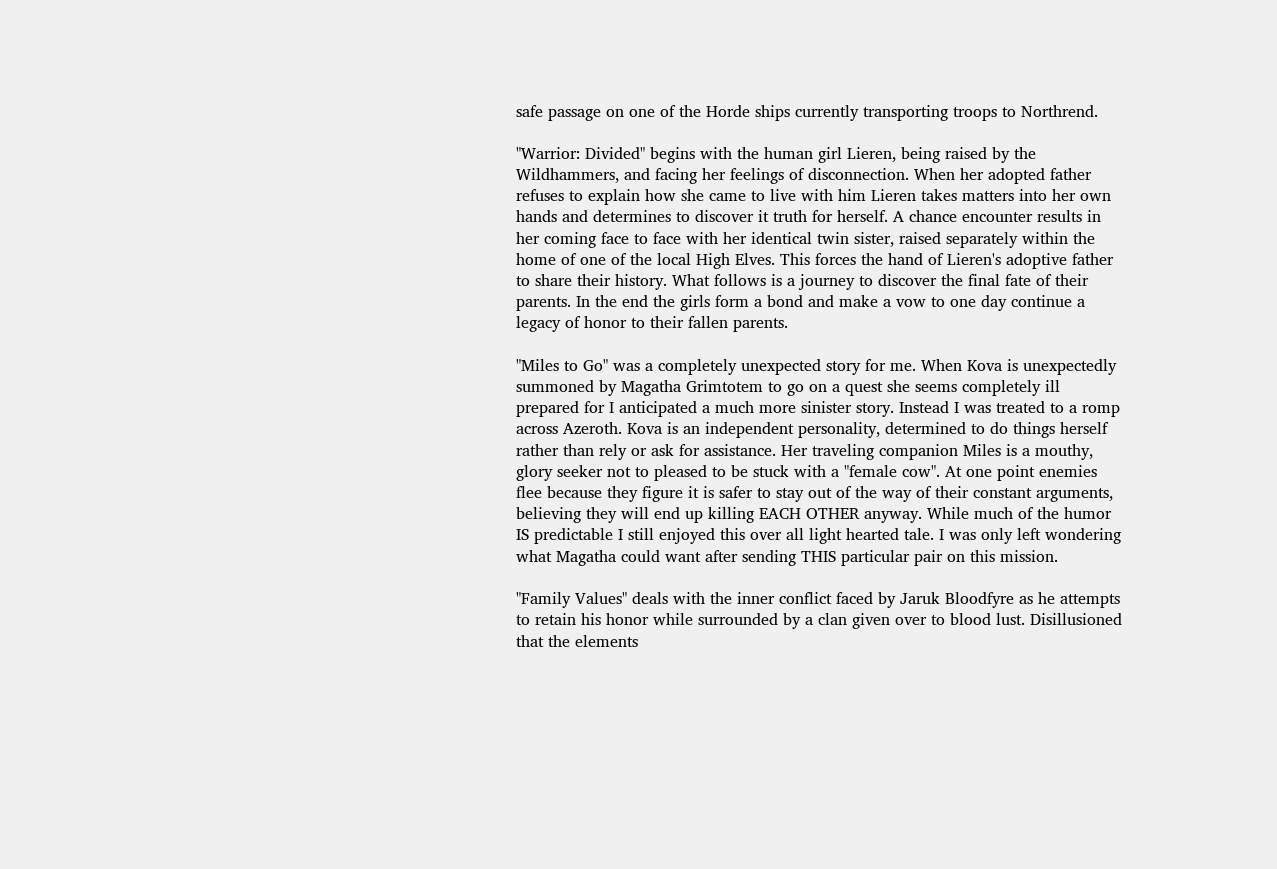safe passage on one of the Horde ships currently transporting troops to Northrend.

"Warrior: Divided" begins with the human girl Lieren, being raised by the Wildhammers, and facing her feelings of disconnection. When her adopted father refuses to explain how she came to live with him Lieren takes matters into her own hands and determines to discover it truth for herself. A chance encounter results in her coming face to face with her identical twin sister, raised separately within the home of one of the local High Elves. This forces the hand of Lieren's adoptive father to share their history. What follows is a journey to discover the final fate of their parents. In the end the girls form a bond and make a vow to one day continue a legacy of honor to their fallen parents.

"Miles to Go" was a completely unexpected story for me. When Kova is unexpectedly summoned by Magatha Grimtotem to go on a quest she seems completely ill prepared for I anticipated a much more sinister story. Instead I was treated to a romp across Azeroth. Kova is an independent personality, determined to do things herself rather than rely or ask for assistance. Her traveling companion Miles is a mouthy, glory seeker not to pleased to be stuck with a "female cow". At one point enemies flee because they figure it is safer to stay out of the way of their constant arguments, believing they will end up killing EACH OTHER anyway. While much of the humor IS predictable I still enjoyed this over all light hearted tale. I was only left wondering what Magatha could want after sending THIS particular pair on this mission.

"Family Values" deals with the inner conflict faced by Jaruk Bloodfyre as he attempts to retain his honor while surrounded by a clan given over to blood lust. Disillusioned that the elements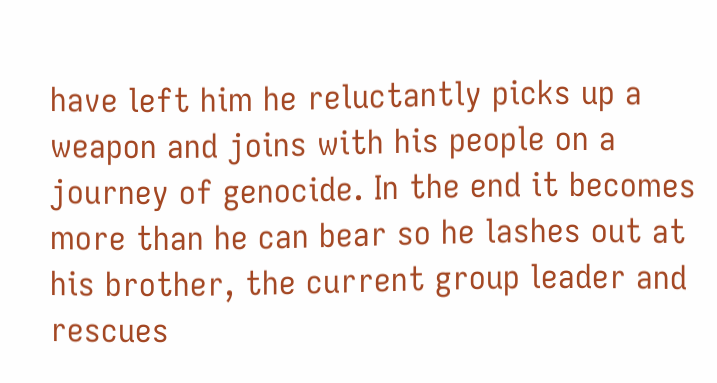have left him he reluctantly picks up a weapon and joins with his people on a journey of genocide. In the end it becomes more than he can bear so he lashes out at his brother, the current group leader and rescues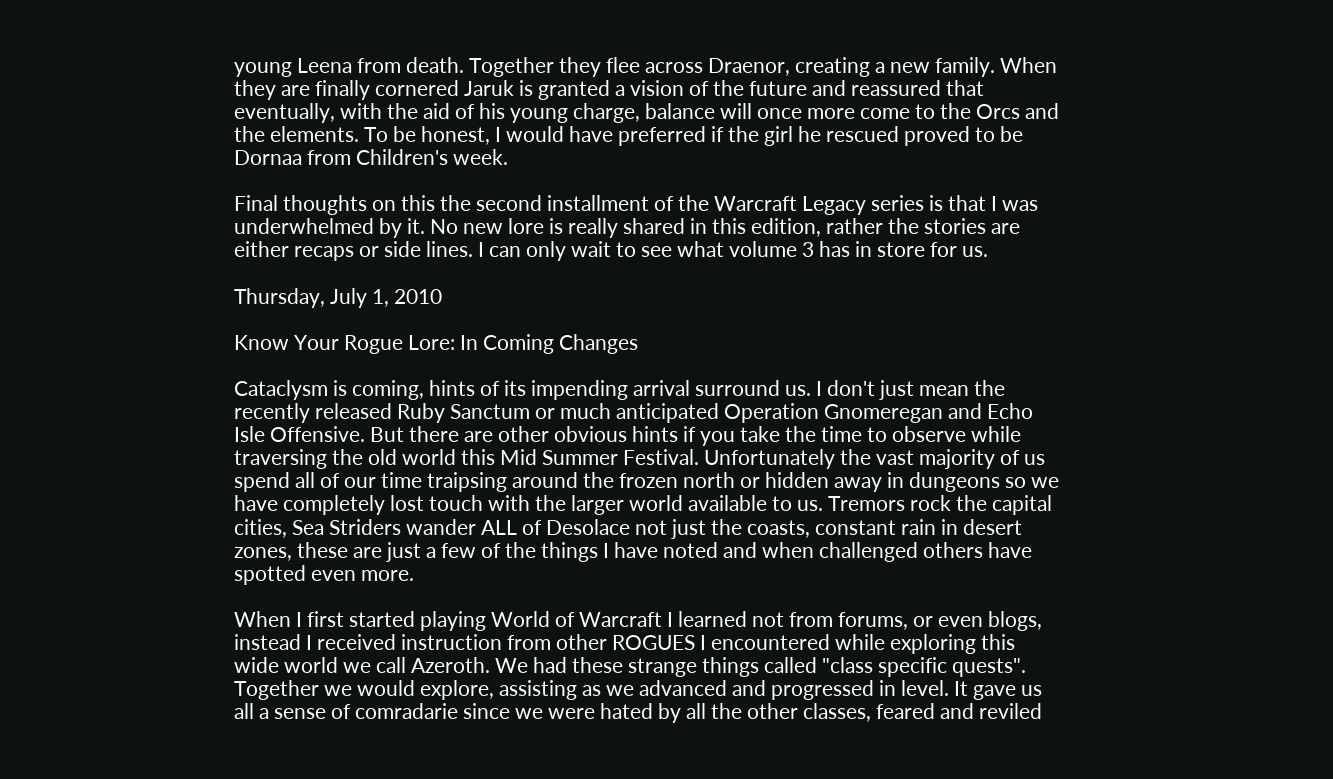young Leena from death. Together they flee across Draenor, creating a new family. When they are finally cornered Jaruk is granted a vision of the future and reassured that eventually, with the aid of his young charge, balance will once more come to the Orcs and the elements. To be honest, I would have preferred if the girl he rescued proved to be Dornaa from Children's week.

Final thoughts on this the second installment of the Warcraft Legacy series is that I was underwhelmed by it. No new lore is really shared in this edition, rather the stories are either recaps or side lines. I can only wait to see what volume 3 has in store for us.

Thursday, July 1, 2010

Know Your Rogue Lore: In Coming Changes

Cataclysm is coming, hints of its impending arrival surround us. I don't just mean the recently released Ruby Sanctum or much anticipated Operation Gnomeregan and Echo Isle Offensive. But there are other obvious hints if you take the time to observe while traversing the old world this Mid Summer Festival. Unfortunately the vast majority of us spend all of our time traipsing around the frozen north or hidden away in dungeons so we have completely lost touch with the larger world available to us. Tremors rock the capital cities, Sea Striders wander ALL of Desolace not just the coasts, constant rain in desert zones, these are just a few of the things I have noted and when challenged others have spotted even more.

When I first started playing World of Warcraft I learned not from forums, or even blogs, instead I received instruction from other ROGUES I encountered while exploring this wide world we call Azeroth. We had these strange things called "class specific quests". Together we would explore, assisting as we advanced and progressed in level. It gave us all a sense of comradarie since we were hated by all the other classes, feared and reviled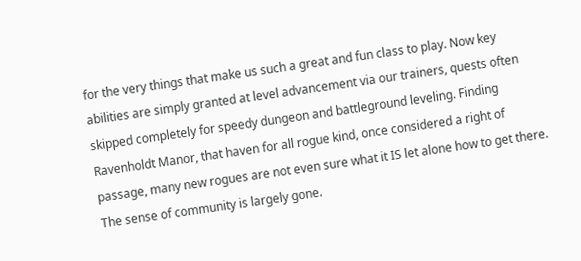for the very things that make us such a great and fun class to play. Now key abilities are simply granted at level advancement via our trainers, quests often skipped completely for speedy dungeon and battleground leveling. Finding Ravenholdt Manor, that haven for all rogue kind, once considered a right of passage, many new rogues are not even sure what it IS let alone how to get there. The sense of community is largely gone.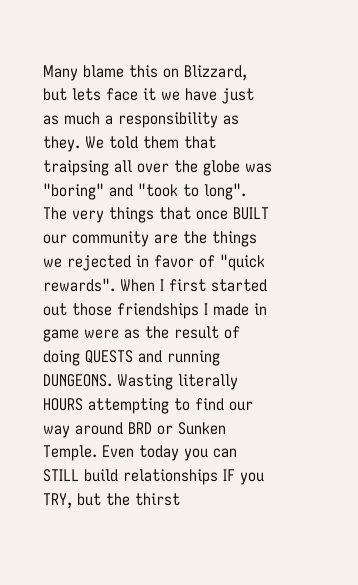Many blame this on Blizzard, but lets face it we have just as much a responsibility as they. We told them that traipsing all over the globe was "boring" and "took to long". The very things that once BUILT our community are the things we rejected in favor of "quick rewards". When I first started out those friendships I made in game were as the result of doing QUESTS and running DUNGEONS. Wasting literally HOURS attempting to find our way around BRD or Sunken Temple. Even today you can STILL build relationships IF you TRY, but the thirst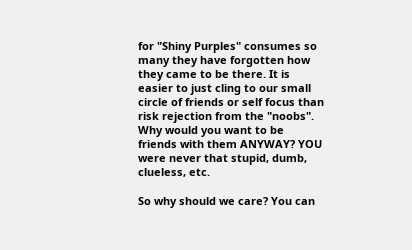for "Shiny Purples" consumes so many they have forgotten how they came to be there. It is easier to just cling to our small circle of friends or self focus than risk rejection from the "noobs".  Why would you want to be friends with them ANYWAY? YOU were never that stupid, dumb, clueless, etc.

So why should we care? You can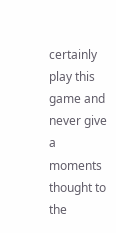certainly play this game and never give a moments thought to the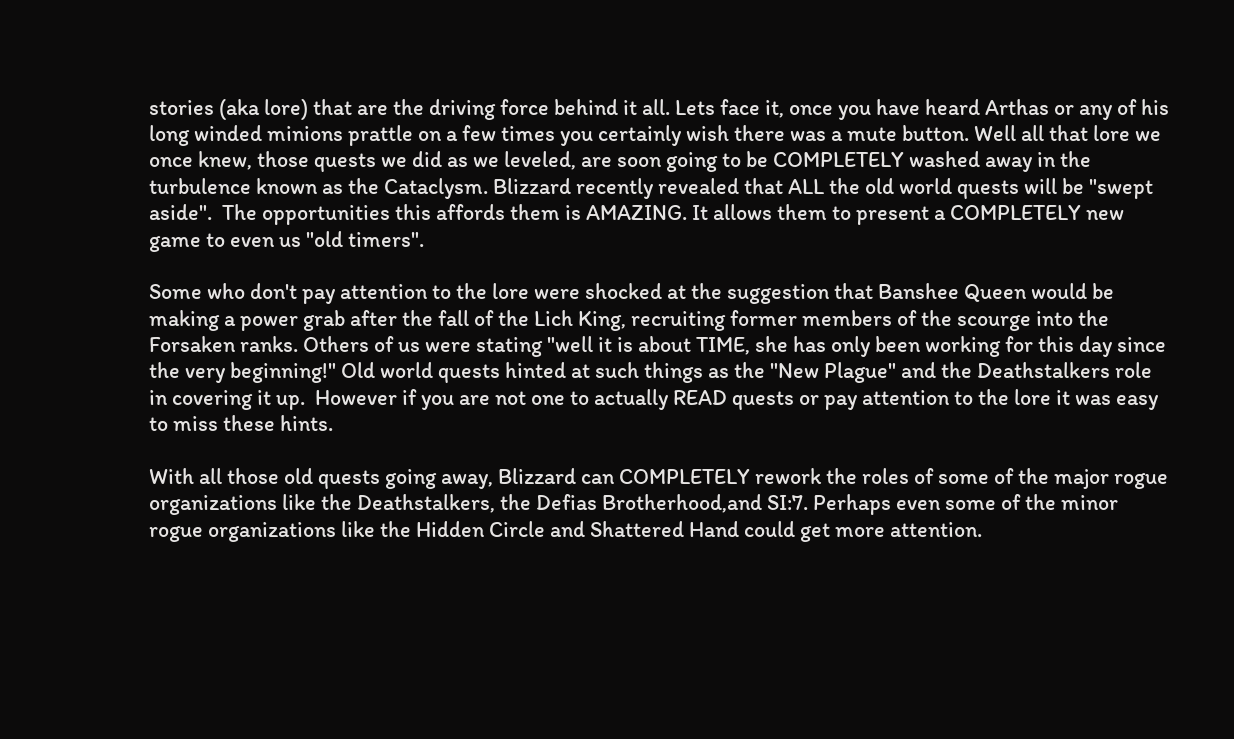stories (aka lore) that are the driving force behind it all. Lets face it, once you have heard Arthas or any of his long winded minions prattle on a few times you certainly wish there was a mute button. Well all that lore we once knew, those quests we did as we leveled, are soon going to be COMPLETELY washed away in the turbulence known as the Cataclysm. Blizzard recently revealed that ALL the old world quests will be "swept aside".  The opportunities this affords them is AMAZING. It allows them to present a COMPLETELY new game to even us "old timers".

Some who don't pay attention to the lore were shocked at the suggestion that Banshee Queen would be making a power grab after the fall of the Lich King, recruiting former members of the scourge into the Forsaken ranks. Others of us were stating "well it is about TIME, she has only been working for this day since the very beginning!" Old world quests hinted at such things as the "New Plague" and the Deathstalkers role in covering it up.  However if you are not one to actually READ quests or pay attention to the lore it was easy to miss these hints.

With all those old quests going away, Blizzard can COMPLETELY rework the roles of some of the major rogue organizations like the Deathstalkers, the Defias Brotherhood,and SI:7. Perhaps even some of the minor rogue organizations like the Hidden Circle and Shattered Hand could get more attention.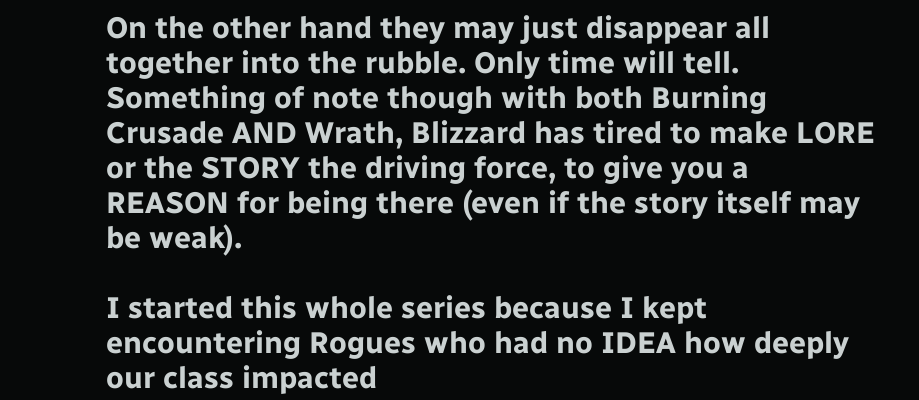On the other hand they may just disappear all together into the rubble. Only time will tell. Something of note though with both Burning Crusade AND Wrath, Blizzard has tired to make LORE or the STORY the driving force, to give you a REASON for being there (even if the story itself may be weak).

I started this whole series because I kept encountering Rogues who had no IDEA how deeply our class impacted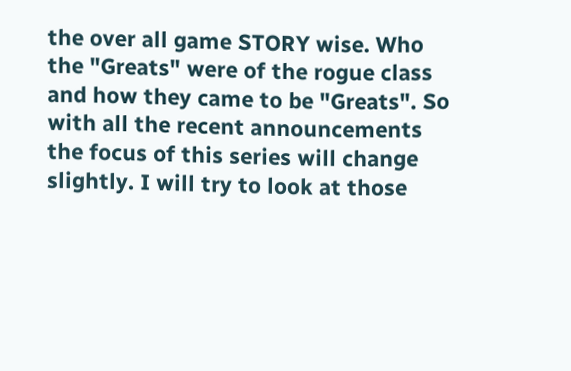the over all game STORY wise. Who the "Greats" were of the rogue class and how they came to be "Greats". So with all the recent announcements the focus of this series will change slightly. I will try to look at those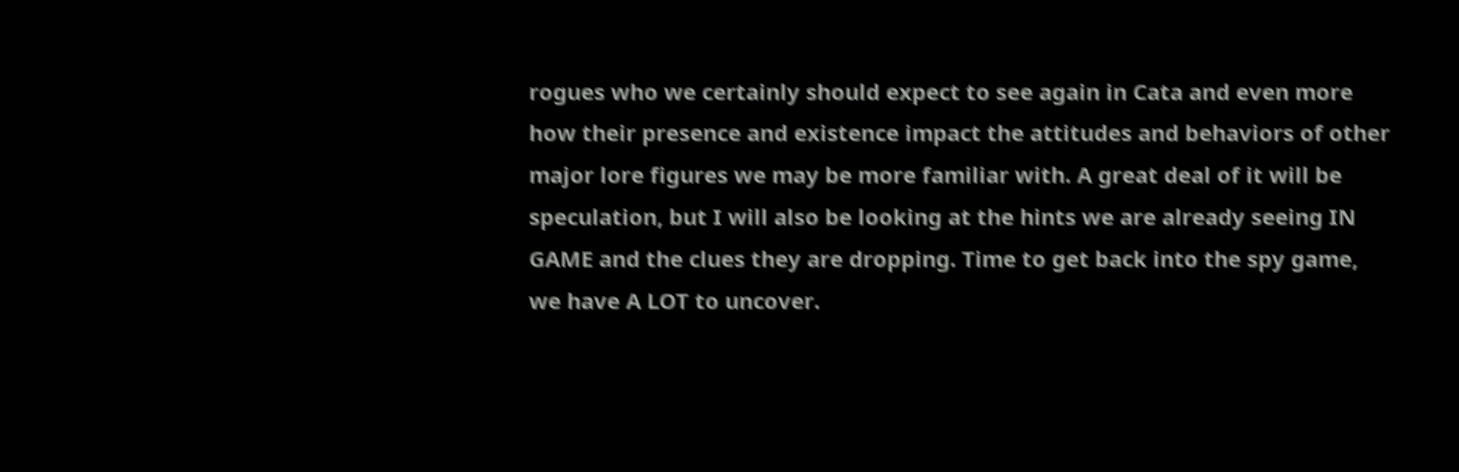rogues who we certainly should expect to see again in Cata and even more how their presence and existence impact the attitudes and behaviors of other major lore figures we may be more familiar with. A great deal of it will be speculation, but I will also be looking at the hints we are already seeing IN GAME and the clues they are dropping. Time to get back into the spy game, we have A LOT to uncover.